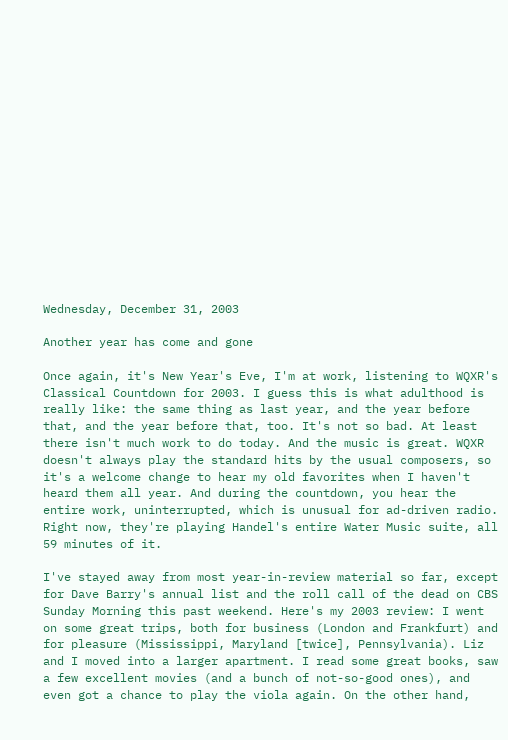Wednesday, December 31, 2003

Another year has come and gone

Once again, it's New Year's Eve, I'm at work, listening to WQXR's Classical Countdown for 2003. I guess this is what adulthood is really like: the same thing as last year, and the year before that, and the year before that, too. It's not so bad. At least there isn't much work to do today. And the music is great. WQXR doesn't always play the standard hits by the usual composers, so it's a welcome change to hear my old favorites when I haven't heard them all year. And during the countdown, you hear the entire work, uninterrupted, which is unusual for ad-driven radio. Right now, they're playing Handel's entire Water Music suite, all 59 minutes of it.

I've stayed away from most year-in-review material so far, except for Dave Barry's annual list and the roll call of the dead on CBS Sunday Morning this past weekend. Here's my 2003 review: I went on some great trips, both for business (London and Frankfurt) and for pleasure (Mississippi, Maryland [twice], Pennsylvania). Liz and I moved into a larger apartment. I read some great books, saw a few excellent movies (and a bunch of not-so-good ones), and even got a chance to play the viola again. On the other hand,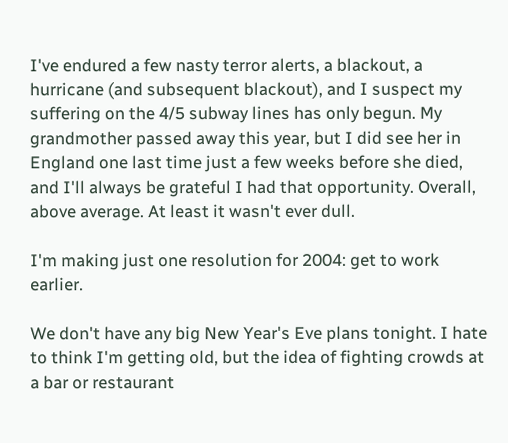I've endured a few nasty terror alerts, a blackout, a hurricane (and subsequent blackout), and I suspect my suffering on the 4/5 subway lines has only begun. My grandmother passed away this year, but I did see her in England one last time just a few weeks before she died, and I'll always be grateful I had that opportunity. Overall, above average. At least it wasn't ever dull.

I'm making just one resolution for 2004: get to work earlier.

We don't have any big New Year's Eve plans tonight. I hate to think I'm getting old, but the idea of fighting crowds at a bar or restaurant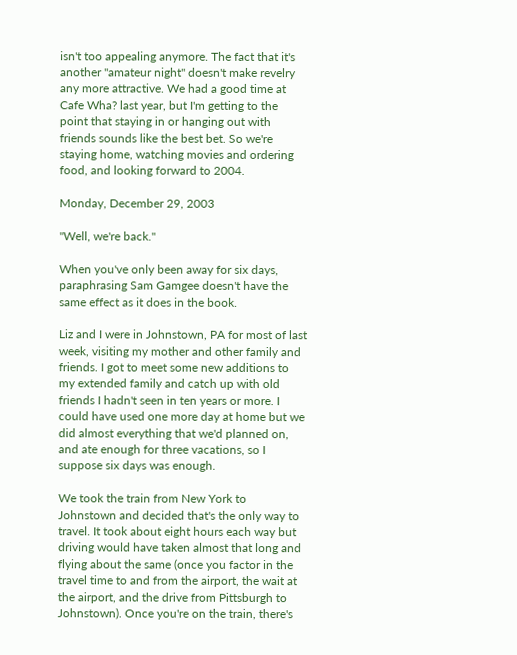isn't too appealing anymore. The fact that it's another "amateur night" doesn't make revelry any more attractive. We had a good time at Cafe Wha? last year, but I'm getting to the point that staying in or hanging out with friends sounds like the best bet. So we're staying home, watching movies and ordering food, and looking forward to 2004.

Monday, December 29, 2003

"Well, we're back."

When you've only been away for six days, paraphrasing Sam Gamgee doesn't have the same effect as it does in the book.

Liz and I were in Johnstown, PA for most of last week, visiting my mother and other family and friends. I got to meet some new additions to my extended family and catch up with old friends I hadn't seen in ten years or more. I could have used one more day at home but we did almost everything that we'd planned on, and ate enough for three vacations, so I suppose six days was enough.

We took the train from New York to Johnstown and decided that's the only way to travel. It took about eight hours each way but driving would have taken almost that long and flying about the same (once you factor in the travel time to and from the airport, the wait at the airport, and the drive from Pittsburgh to Johnstown). Once you're on the train, there's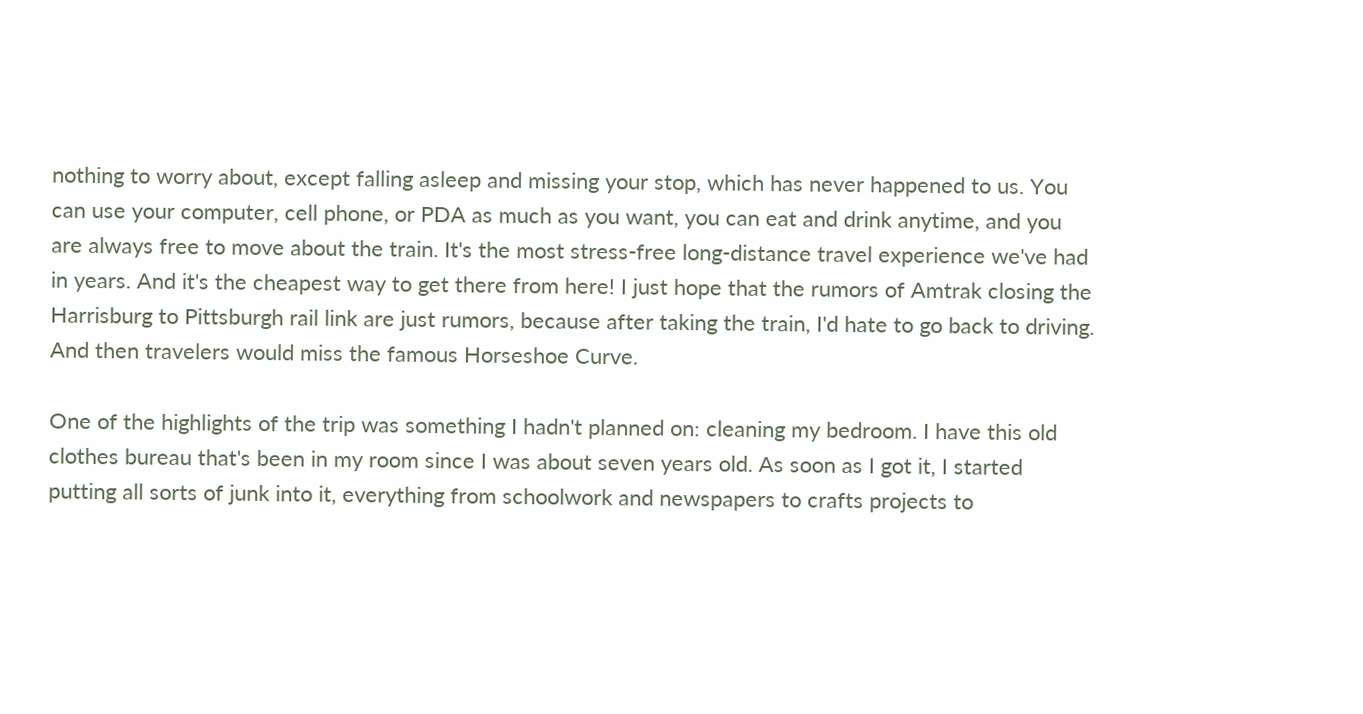nothing to worry about, except falling asleep and missing your stop, which has never happened to us. You can use your computer, cell phone, or PDA as much as you want, you can eat and drink anytime, and you are always free to move about the train. It's the most stress-free long-distance travel experience we've had in years. And it's the cheapest way to get there from here! I just hope that the rumors of Amtrak closing the Harrisburg to Pittsburgh rail link are just rumors, because after taking the train, I'd hate to go back to driving. And then travelers would miss the famous Horseshoe Curve.

One of the highlights of the trip was something I hadn't planned on: cleaning my bedroom. I have this old clothes bureau that's been in my room since I was about seven years old. As soon as I got it, I started putting all sorts of junk into it, everything from schoolwork and newspapers to crafts projects to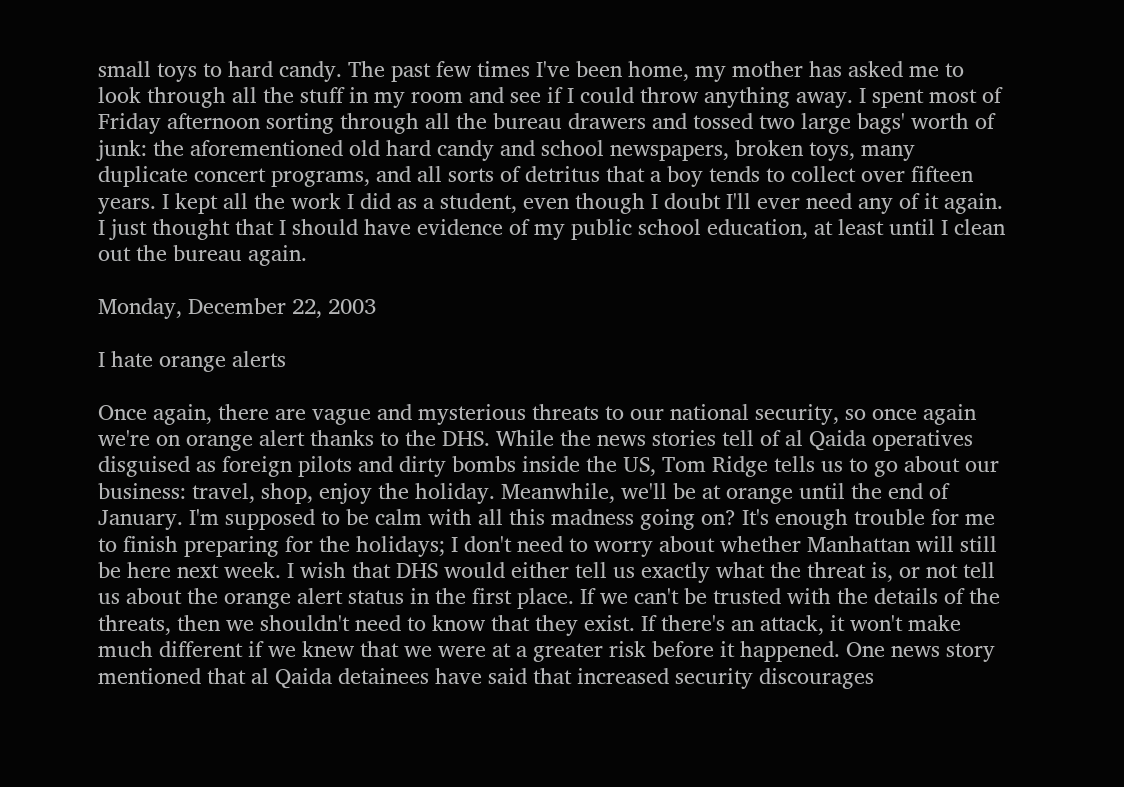small toys to hard candy. The past few times I've been home, my mother has asked me to look through all the stuff in my room and see if I could throw anything away. I spent most of Friday afternoon sorting through all the bureau drawers and tossed two large bags' worth of junk: the aforementioned old hard candy and school newspapers, broken toys, many duplicate concert programs, and all sorts of detritus that a boy tends to collect over fifteen years. I kept all the work I did as a student, even though I doubt I'll ever need any of it again. I just thought that I should have evidence of my public school education, at least until I clean out the bureau again.

Monday, December 22, 2003

I hate orange alerts

Once again, there are vague and mysterious threats to our national security, so once again we're on orange alert thanks to the DHS. While the news stories tell of al Qaida operatives disguised as foreign pilots and dirty bombs inside the US, Tom Ridge tells us to go about our business: travel, shop, enjoy the holiday. Meanwhile, we'll be at orange until the end of January. I'm supposed to be calm with all this madness going on? It's enough trouble for me to finish preparing for the holidays; I don't need to worry about whether Manhattan will still be here next week. I wish that DHS would either tell us exactly what the threat is, or not tell us about the orange alert status in the first place. If we can't be trusted with the details of the threats, then we shouldn't need to know that they exist. If there's an attack, it won't make much different if we knew that we were at a greater risk before it happened. One news story mentioned that al Qaida detainees have said that increased security discourages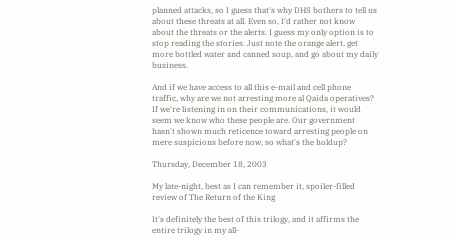planned attacks, so I guess that's why DHS bothers to tell us about these threats at all. Even so, I'd rather not know about the threats or the alerts. I guess my only option is to stop reading the stories. Just note the orange alert, get more bottled water and canned soup, and go about my daily business.

And if we have access to all this e-mail and cell phone traffic, why are we not arresting more al Qaida operatives? If we're listening in on their communications, it would seem we know who these people are. Our government hasn't shown much reticence toward arresting people on mere suspicions before now, so what's the holdup?

Thursday, December 18, 2003

My late-night, best as I can remember it, spoiler-filled review of The Return of the King

It's definitely the best of this trilogy, and it affirms the entire trilogy in my all-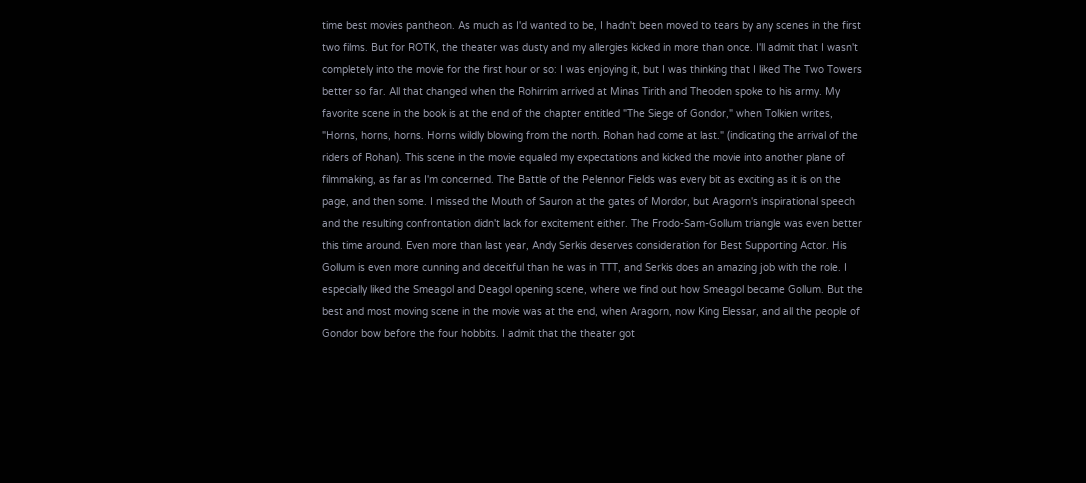time best movies pantheon. As much as I'd wanted to be, I hadn't been moved to tears by any scenes in the first two films. But for ROTK, the theater was dusty and my allergies kicked in more than once. I'll admit that I wasn't completely into the movie for the first hour or so: I was enjoying it, but I was thinking that I liked The Two Towers better so far. All that changed when the Rohirrim arrived at Minas Tirith and Theoden spoke to his army. My favorite scene in the book is at the end of the chapter entitled "The Siege of Gondor," when Tolkien writes, "Horns, horns, horns. Horns wildly blowing from the north. Rohan had come at last." (indicating the arrival of the riders of Rohan). This scene in the movie equaled my expectations and kicked the movie into another plane of filmmaking, as far as I'm concerned. The Battle of the Pelennor Fields was every bit as exciting as it is on the page, and then some. I missed the Mouth of Sauron at the gates of Mordor, but Aragorn's inspirational speech and the resulting confrontation didn't lack for excitement either. The Frodo-Sam-Gollum triangle was even better this time around. Even more than last year, Andy Serkis deserves consideration for Best Supporting Actor. His Gollum is even more cunning and deceitful than he was in TTT, and Serkis does an amazing job with the role. I especially liked the Smeagol and Deagol opening scene, where we find out how Smeagol became Gollum. But the best and most moving scene in the movie was at the end, when Aragorn, now King Elessar, and all the people of Gondor bow before the four hobbits. I admit that the theater got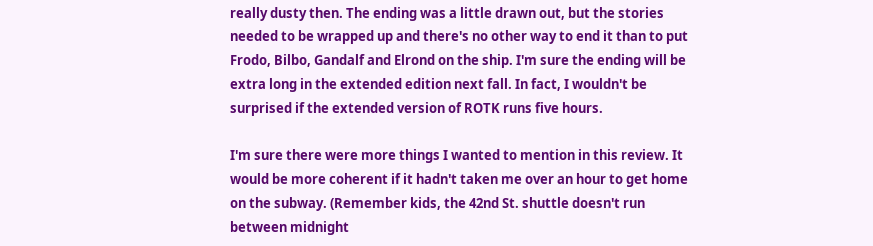really dusty then. The ending was a little drawn out, but the stories needed to be wrapped up and there's no other way to end it than to put Frodo, Bilbo, Gandalf and Elrond on the ship. I'm sure the ending will be extra long in the extended edition next fall. In fact, I wouldn't be surprised if the extended version of ROTK runs five hours.

I'm sure there were more things I wanted to mention in this review. It would be more coherent if it hadn't taken me over an hour to get home on the subway. (Remember kids, the 42nd St. shuttle doesn't run between midnight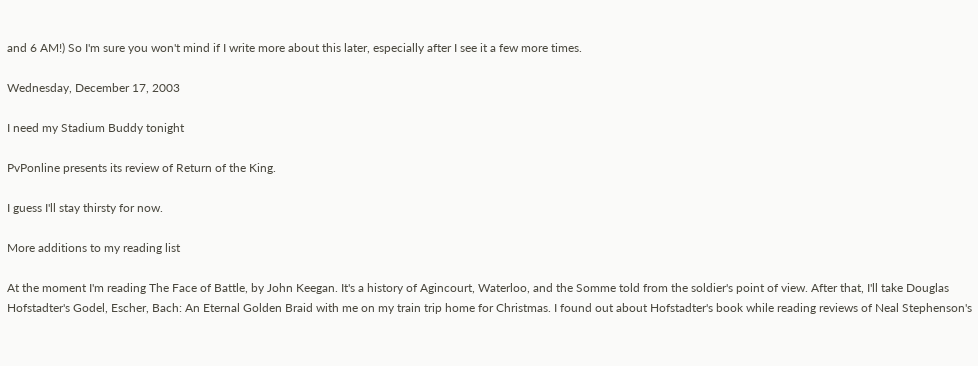and 6 AM!) So I'm sure you won't mind if I write more about this later, especially after I see it a few more times.

Wednesday, December 17, 2003

I need my Stadium Buddy tonight

PvPonline presents its review of Return of the King.

I guess I'll stay thirsty for now.

More additions to my reading list

At the moment I'm reading The Face of Battle, by John Keegan. It's a history of Agincourt, Waterloo, and the Somme told from the soldier's point of view. After that, I'll take Douglas Hofstadter's Godel, Escher, Bach: An Eternal Golden Braid with me on my train trip home for Christmas. I found out about Hofstadter's book while reading reviews of Neal Stephenson's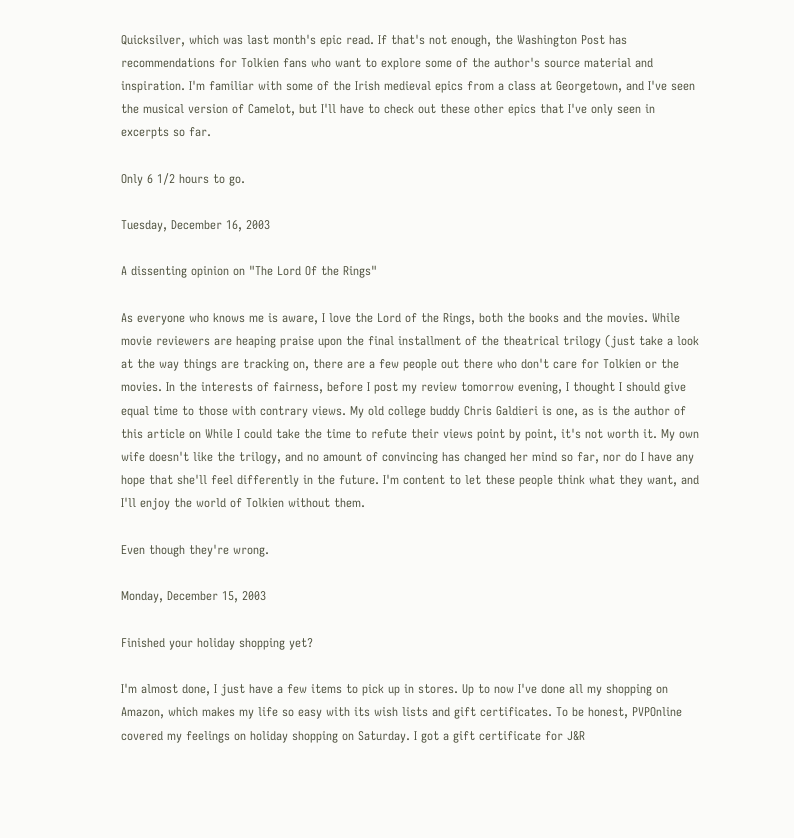Quicksilver, which was last month's epic read. If that's not enough, the Washington Post has recommendations for Tolkien fans who want to explore some of the author's source material and inspiration. I'm familiar with some of the Irish medieval epics from a class at Georgetown, and I've seen the musical version of Camelot, but I'll have to check out these other epics that I've only seen in excerpts so far.

Only 6 1/2 hours to go.

Tuesday, December 16, 2003

A dissenting opinion on "The Lord Of the Rings"

As everyone who knows me is aware, I love the Lord of the Rings, both the books and the movies. While movie reviewers are heaping praise upon the final installment of the theatrical trilogy (just take a look at the way things are tracking on, there are a few people out there who don't care for Tolkien or the movies. In the interests of fairness, before I post my review tomorrow evening, I thought I should give equal time to those with contrary views. My old college buddy Chris Galdieri is one, as is the author of this article on While I could take the time to refute their views point by point, it's not worth it. My own wife doesn't like the trilogy, and no amount of convincing has changed her mind so far, nor do I have any hope that she'll feel differently in the future. I'm content to let these people think what they want, and I'll enjoy the world of Tolkien without them.

Even though they're wrong.

Monday, December 15, 2003

Finished your holiday shopping yet?

I'm almost done, I just have a few items to pick up in stores. Up to now I've done all my shopping on Amazon, which makes my life so easy with its wish lists and gift certificates. To be honest, PVPOnline covered my feelings on holiday shopping on Saturday. I got a gift certificate for J&R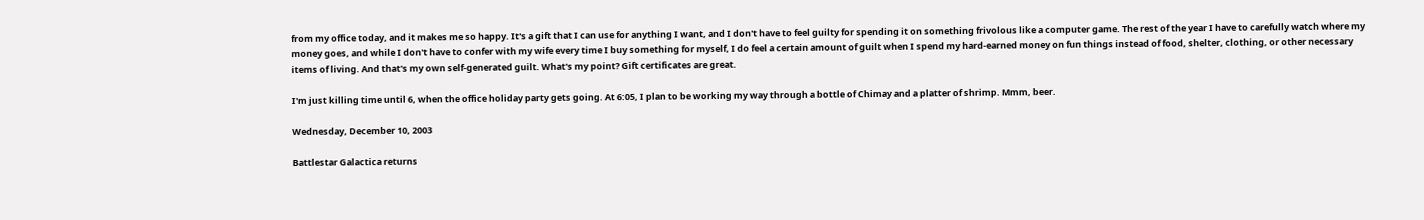from my office today, and it makes me so happy. It's a gift that I can use for anything I want, and I don't have to feel guilty for spending it on something frivolous like a computer game. The rest of the year I have to carefully watch where my money goes, and while I don't have to confer with my wife every time I buy something for myself, I do feel a certain amount of guilt when I spend my hard-earned money on fun things instead of food, shelter, clothing, or other necessary items of living. And that's my own self-generated guilt. What's my point? Gift certificates are great.

I'm just killing time until 6, when the office holiday party gets going. At 6:05, I plan to be working my way through a bottle of Chimay and a platter of shrimp. Mmm, beer.

Wednesday, December 10, 2003

Battlestar Galactica returns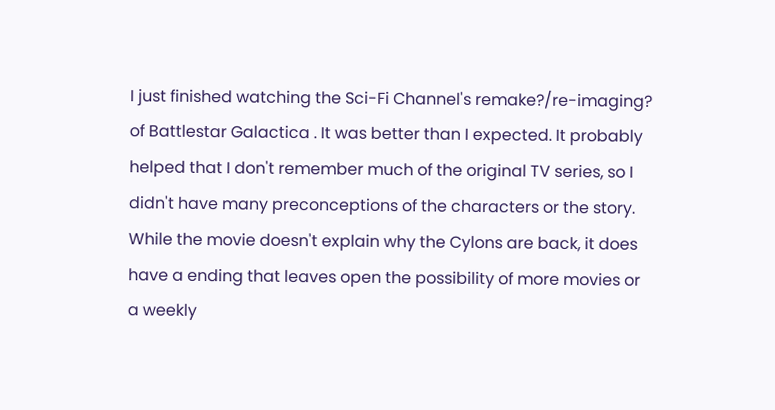I just finished watching the Sci-Fi Channel's remake?/re-imaging? of Battlestar Galactica . It was better than I expected. It probably helped that I don't remember much of the original TV series, so I didn't have many preconceptions of the characters or the story. While the movie doesn't explain why the Cylons are back, it does have a ending that leaves open the possibility of more movies or a weekly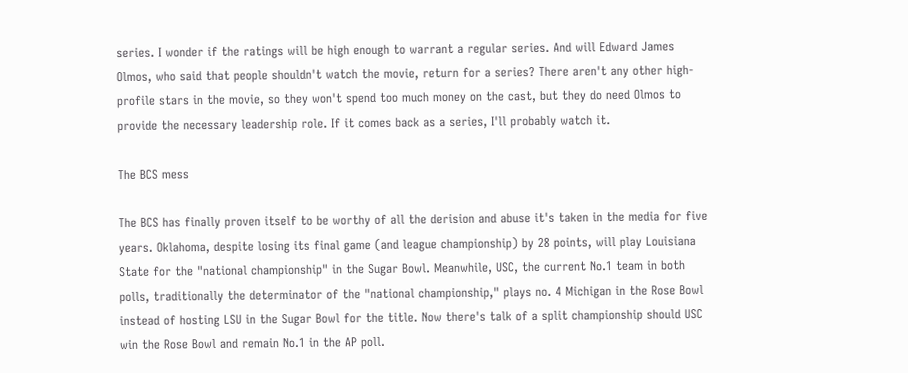series. I wonder if the ratings will be high enough to warrant a regular series. And will Edward James Olmos, who said that people shouldn't watch the movie, return for a series? There aren't any other high-profile stars in the movie, so they won't spend too much money on the cast, but they do need Olmos to provide the necessary leadership role. If it comes back as a series, I'll probably watch it.

The BCS mess

The BCS has finally proven itself to be worthy of all the derision and abuse it's taken in the media for five years. Oklahoma, despite losing its final game (and league championship) by 28 points, will play Louisiana State for the "national championship" in the Sugar Bowl. Meanwhile, USC, the current No.1 team in both polls, traditionally the determinator of the "national championship," plays no. 4 Michigan in the Rose Bowl instead of hosting LSU in the Sugar Bowl for the title. Now there's talk of a split championship should USC win the Rose Bowl and remain No.1 in the AP poll.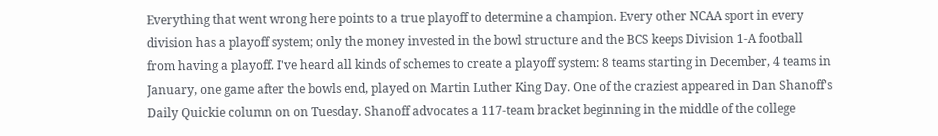Everything that went wrong here points to a true playoff to determine a champion. Every other NCAA sport in every division has a playoff system; only the money invested in the bowl structure and the BCS keeps Division 1-A football from having a playoff. I've heard all kinds of schemes to create a playoff system: 8 teams starting in December, 4 teams in January, one game after the bowls end, played on Martin Luther King Day. One of the craziest appeared in Dan Shanoff's Daily Quickie column on on Tuesday. Shanoff advocates a 117-team bracket beginning in the middle of the college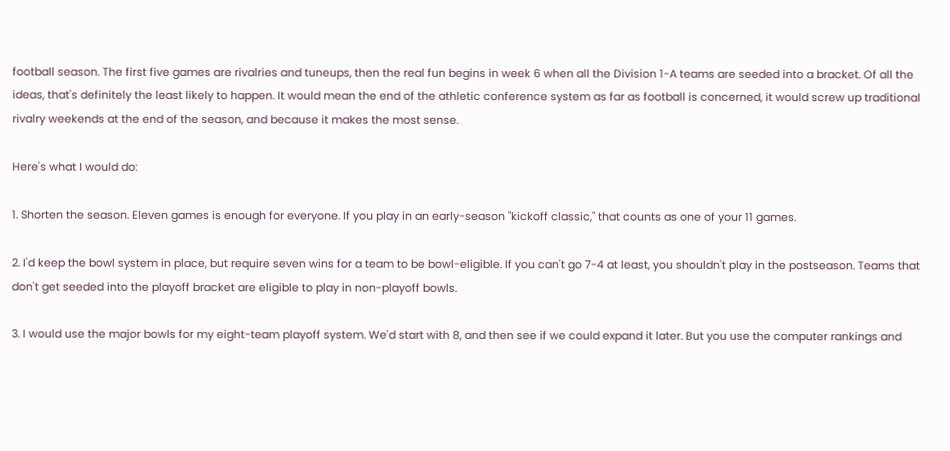football season. The first five games are rivalries and tuneups, then the real fun begins in week 6 when all the Division 1-A teams are seeded into a bracket. Of all the ideas, that's definitely the least likely to happen. It would mean the end of the athletic conference system as far as football is concerned, it would screw up traditional rivalry weekends at the end of the season, and because it makes the most sense.

Here's what I would do:

1. Shorten the season. Eleven games is enough for everyone. If you play in an early-season "kickoff classic," that counts as one of your 11 games.

2. I'd keep the bowl system in place, but require seven wins for a team to be bowl-eligible. If you can't go 7-4 at least, you shouldn't play in the postseason. Teams that don't get seeded into the playoff bracket are eligible to play in non-playoff bowls.

3. I would use the major bowls for my eight-team playoff system. We'd start with 8, and then see if we could expand it later. But you use the computer rankings and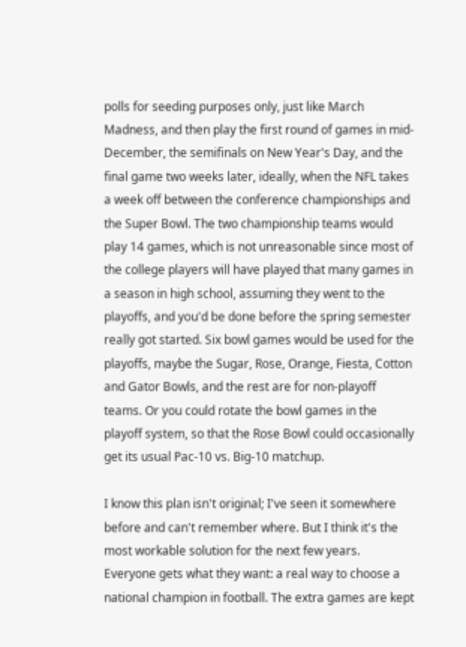polls for seeding purposes only, just like March Madness, and then play the first round of games in mid-December, the semifinals on New Year's Day, and the final game two weeks later, ideally, when the NFL takes a week off between the conference championships and the Super Bowl. The two championship teams would play 14 games, which is not unreasonable since most of the college players will have played that many games in a season in high school, assuming they went to the playoffs, and you'd be done before the spring semester really got started. Six bowl games would be used for the playoffs, maybe the Sugar, Rose, Orange, Fiesta, Cotton and Gator Bowls, and the rest are for non-playoff teams. Or you could rotate the bowl games in the playoff system, so that the Rose Bowl could occasionally get its usual Pac-10 vs. Big-10 matchup.

I know this plan isn't original; I've seen it somewhere before and can't remember where. But I think it's the most workable solution for the next few years. Everyone gets what they want: a real way to choose a national champion in football. The extra games are kept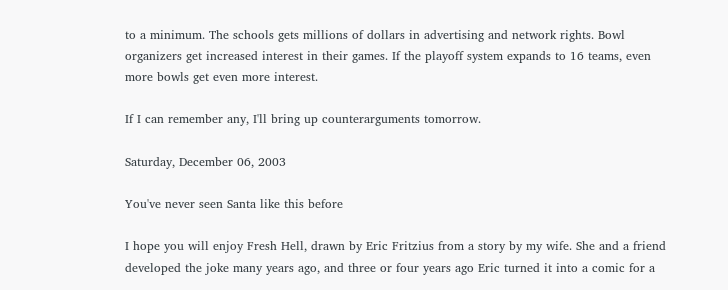to a minimum. The schools gets millions of dollars in advertising and network rights. Bowl organizers get increased interest in their games. If the playoff system expands to 16 teams, even more bowls get even more interest.

If I can remember any, I'll bring up counterarguments tomorrow.

Saturday, December 06, 2003

You've never seen Santa like this before

I hope you will enjoy Fresh Hell, drawn by Eric Fritzius from a story by my wife. She and a friend developed the joke many years ago, and three or four years ago Eric turned it into a comic for a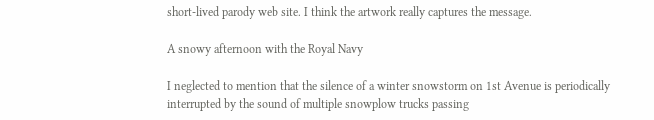short-lived parody web site. I think the artwork really captures the message.

A snowy afternoon with the Royal Navy

I neglected to mention that the silence of a winter snowstorm on 1st Avenue is periodically interrupted by the sound of multiple snowplow trucks passing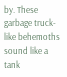by. These garbage truck-like behemoths sound like a tank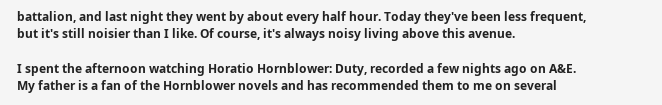battalion, and last night they went by about every half hour. Today they've been less frequent, but it's still noisier than I like. Of course, it's always noisy living above this avenue.

I spent the afternoon watching Horatio Hornblower: Duty, recorded a few nights ago on A&E. My father is a fan of the Hornblower novels and has recommended them to me on several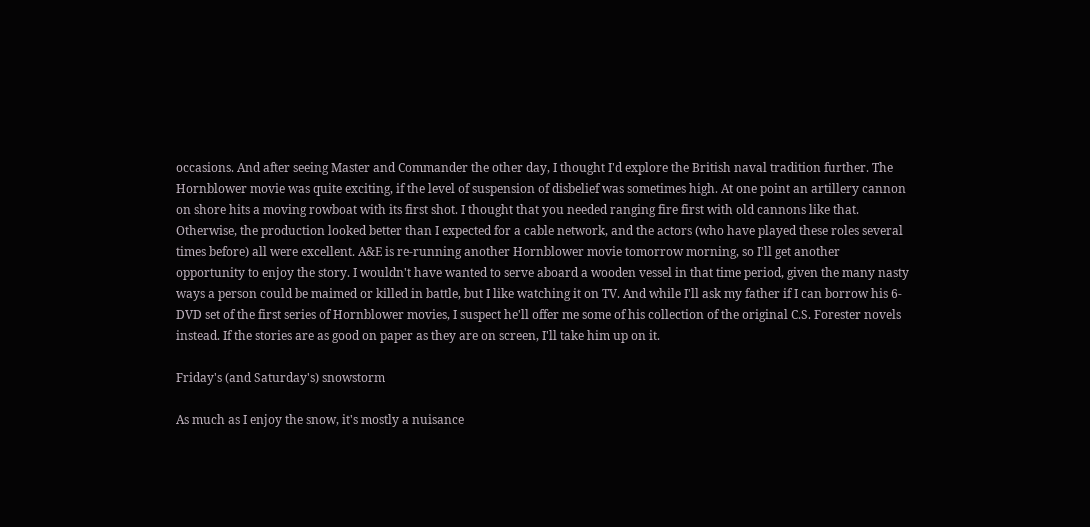occasions. And after seeing Master and Commander the other day, I thought I'd explore the British naval tradition further. The Hornblower movie was quite exciting, if the level of suspension of disbelief was sometimes high. At one point an artillery cannon on shore hits a moving rowboat with its first shot. I thought that you needed ranging fire first with old cannons like that. Otherwise, the production looked better than I expected for a cable network, and the actors (who have played these roles several times before) all were excellent. A&E is re-running another Hornblower movie tomorrow morning, so I'll get another opportunity to enjoy the story. I wouldn't have wanted to serve aboard a wooden vessel in that time period, given the many nasty ways a person could be maimed or killed in battle, but I like watching it on TV. And while I'll ask my father if I can borrow his 6-DVD set of the first series of Hornblower movies, I suspect he'll offer me some of his collection of the original C.S. Forester novels instead. If the stories are as good on paper as they are on screen, I'll take him up on it.

Friday's (and Saturday's) snowstorm

As much as I enjoy the snow, it's mostly a nuisance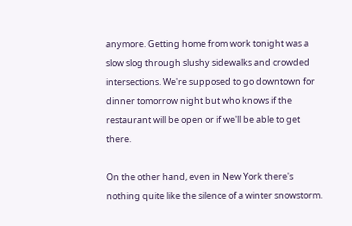anymore. Getting home from work tonight was a slow slog through slushy sidewalks and crowded intersections. We're supposed to go downtown for dinner tomorrow night but who knows if the restaurant will be open or if we'll be able to get there.

On the other hand, even in New York there's nothing quite like the silence of a winter snowstorm.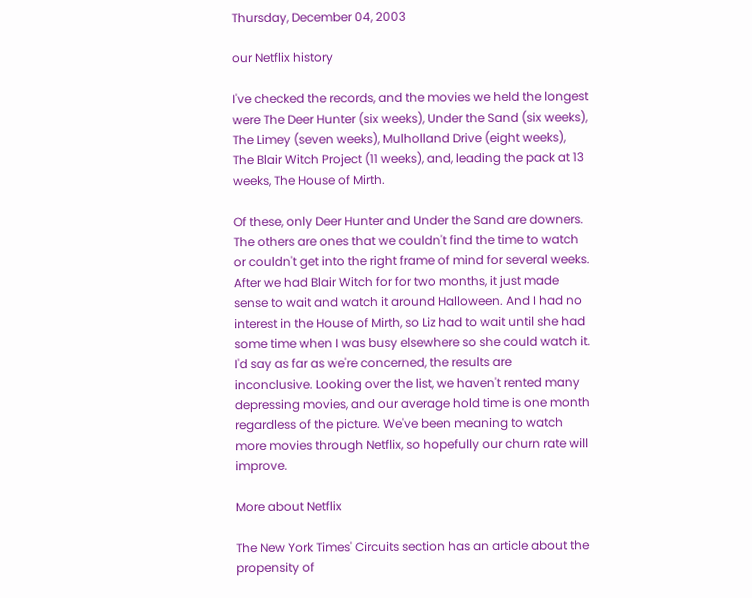Thursday, December 04, 2003

our Netflix history

I've checked the records, and the movies we held the longest were The Deer Hunter (six weeks), Under the Sand (six weeks), The Limey (seven weeks), Mulholland Drive (eight weeks), The Blair Witch Project (11 weeks), and, leading the pack at 13 weeks, The House of Mirth.

Of these, only Deer Hunter and Under the Sand are downers. The others are ones that we couldn't find the time to watch or couldn't get into the right frame of mind for several weeks. After we had Blair Witch for for two months, it just made sense to wait and watch it around Halloween. And I had no interest in the House of Mirth, so Liz had to wait until she had some time when I was busy elsewhere so she could watch it. I'd say as far as we're concerned, the results are inconclusive. Looking over the list, we haven't rented many depressing movies, and our average hold time is one month regardless of the picture. We've been meaning to watch more movies through Netflix, so hopefully our churn rate will improve.

More about Netflix

The New York Times' Circuits section has an article about the propensity of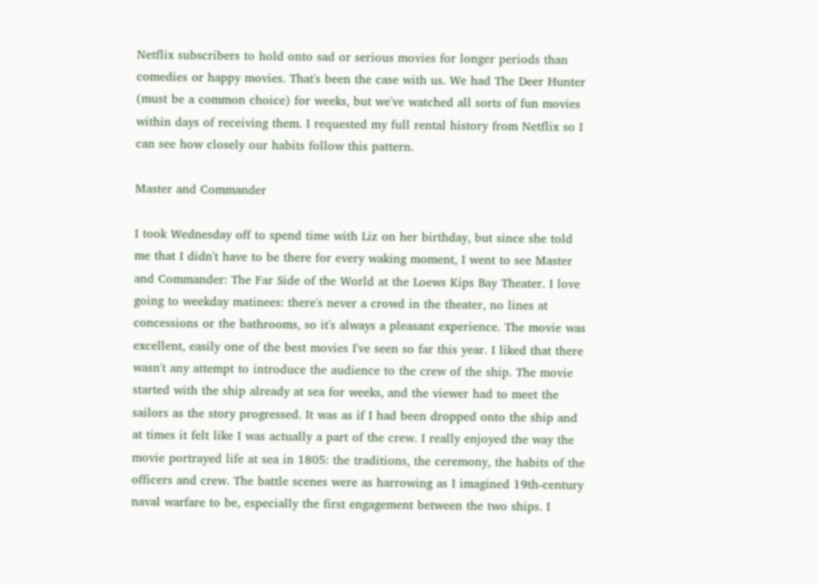Netflix subscribers to hold onto sad or serious movies for longer periods than comedies or happy movies. That's been the case with us. We had The Deer Hunter (must be a common choice) for weeks, but we've watched all sorts of fun movies within days of receiving them. I requested my full rental history from Netflix so I can see how closely our habits follow this pattern.

Master and Commander

I took Wednesday off to spend time with Liz on her birthday, but since she told me that I didn't have to be there for every waking moment, I went to see Master and Commander: The Far Side of the World at the Loews Kips Bay Theater. I love going to weekday matinees: there's never a crowd in the theater, no lines at concessions or the bathrooms, so it's always a pleasant experience. The movie was excellent, easily one of the best movies I've seen so far this year. I liked that there wasn't any attempt to introduce the audience to the crew of the ship. The movie started with the ship already at sea for weeks, and the viewer had to meet the sailors as the story progressed. It was as if I had been dropped onto the ship and at times it felt like I was actually a part of the crew. I really enjoyed the way the movie portrayed life at sea in 1805: the traditions, the ceremony, the habits of the officers and crew. The battle scenes were as harrowing as I imagined 19th-century naval warfare to be, especially the first engagement between the two ships. I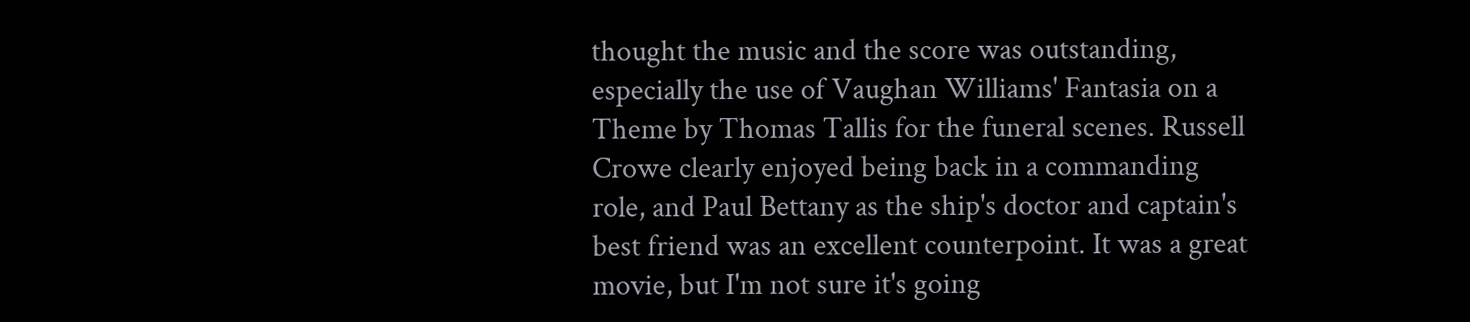thought the music and the score was outstanding, especially the use of Vaughan Williams' Fantasia on a Theme by Thomas Tallis for the funeral scenes. Russell Crowe clearly enjoyed being back in a commanding role, and Paul Bettany as the ship's doctor and captain's best friend was an excellent counterpoint. It was a great movie, but I'm not sure it's going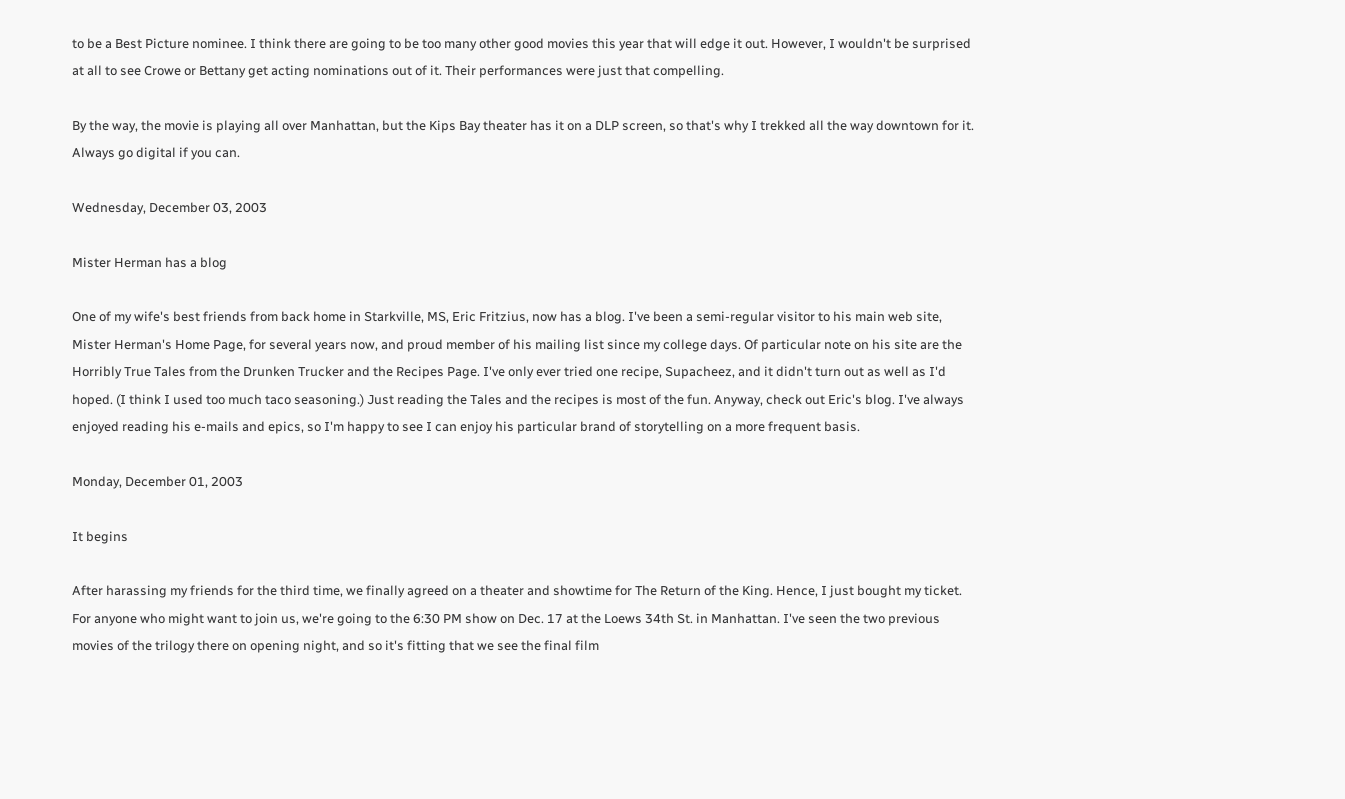to be a Best Picture nominee. I think there are going to be too many other good movies this year that will edge it out. However, I wouldn't be surprised at all to see Crowe or Bettany get acting nominations out of it. Their performances were just that compelling.

By the way, the movie is playing all over Manhattan, but the Kips Bay theater has it on a DLP screen, so that's why I trekked all the way downtown for it. Always go digital if you can.

Wednesday, December 03, 2003

Mister Herman has a blog

One of my wife's best friends from back home in Starkville, MS, Eric Fritzius, now has a blog. I've been a semi-regular visitor to his main web site, Mister Herman's Home Page, for several years now, and proud member of his mailing list since my college days. Of particular note on his site are the Horribly True Tales from the Drunken Trucker and the Recipes Page. I've only ever tried one recipe, Supacheez, and it didn't turn out as well as I'd hoped. (I think I used too much taco seasoning.) Just reading the Tales and the recipes is most of the fun. Anyway, check out Eric's blog. I've always enjoyed reading his e-mails and epics, so I'm happy to see I can enjoy his particular brand of storytelling on a more frequent basis.

Monday, December 01, 2003

It begins

After harassing my friends for the third time, we finally agreed on a theater and showtime for The Return of the King. Hence, I just bought my ticket. For anyone who might want to join us, we're going to the 6:30 PM show on Dec. 17 at the Loews 34th St. in Manhattan. I've seen the two previous movies of the trilogy there on opening night, and so it's fitting that we see the final film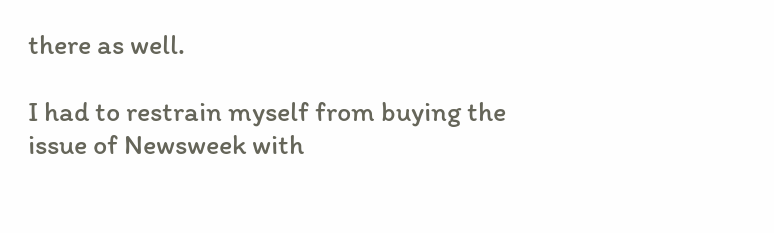there as well.

I had to restrain myself from buying the issue of Newsweek with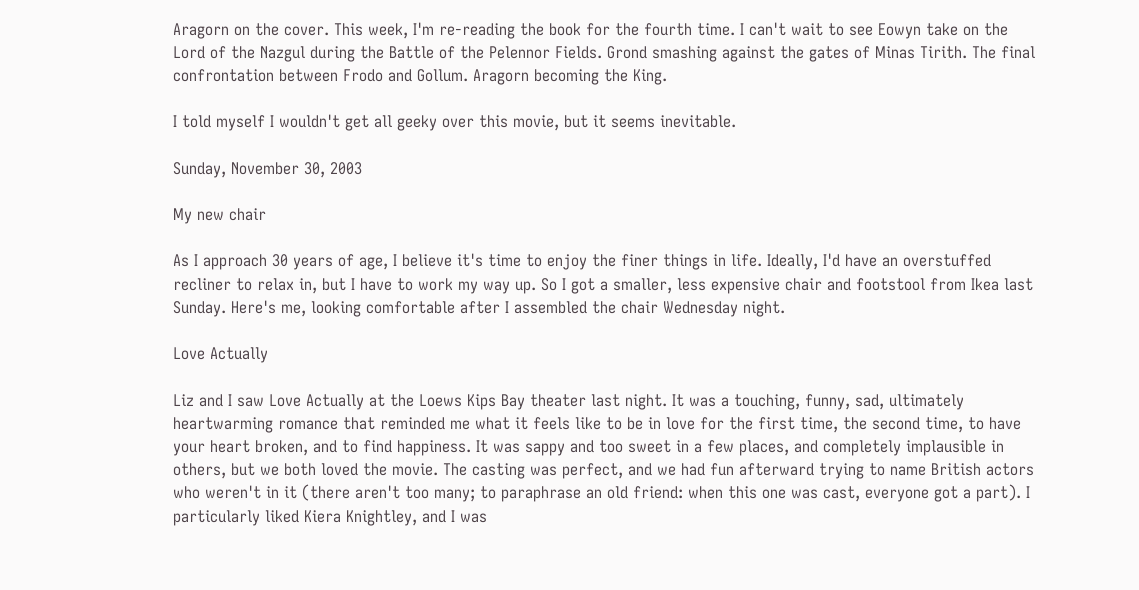Aragorn on the cover. This week, I'm re-reading the book for the fourth time. I can't wait to see Eowyn take on the Lord of the Nazgul during the Battle of the Pelennor Fields. Grond smashing against the gates of Minas Tirith. The final confrontation between Frodo and Gollum. Aragorn becoming the King.

I told myself I wouldn't get all geeky over this movie, but it seems inevitable.

Sunday, November 30, 2003

My new chair

As I approach 30 years of age, I believe it's time to enjoy the finer things in life. Ideally, I'd have an overstuffed recliner to relax in, but I have to work my way up. So I got a smaller, less expensive chair and footstool from Ikea last Sunday. Here's me, looking comfortable after I assembled the chair Wednesday night.

Love Actually

Liz and I saw Love Actually at the Loews Kips Bay theater last night. It was a touching, funny, sad, ultimately heartwarming romance that reminded me what it feels like to be in love for the first time, the second time, to have your heart broken, and to find happiness. It was sappy and too sweet in a few places, and completely implausible in others, but we both loved the movie. The casting was perfect, and we had fun afterward trying to name British actors who weren't in it (there aren't too many; to paraphrase an old friend: when this one was cast, everyone got a part). I particularly liked Kiera Knightley, and I was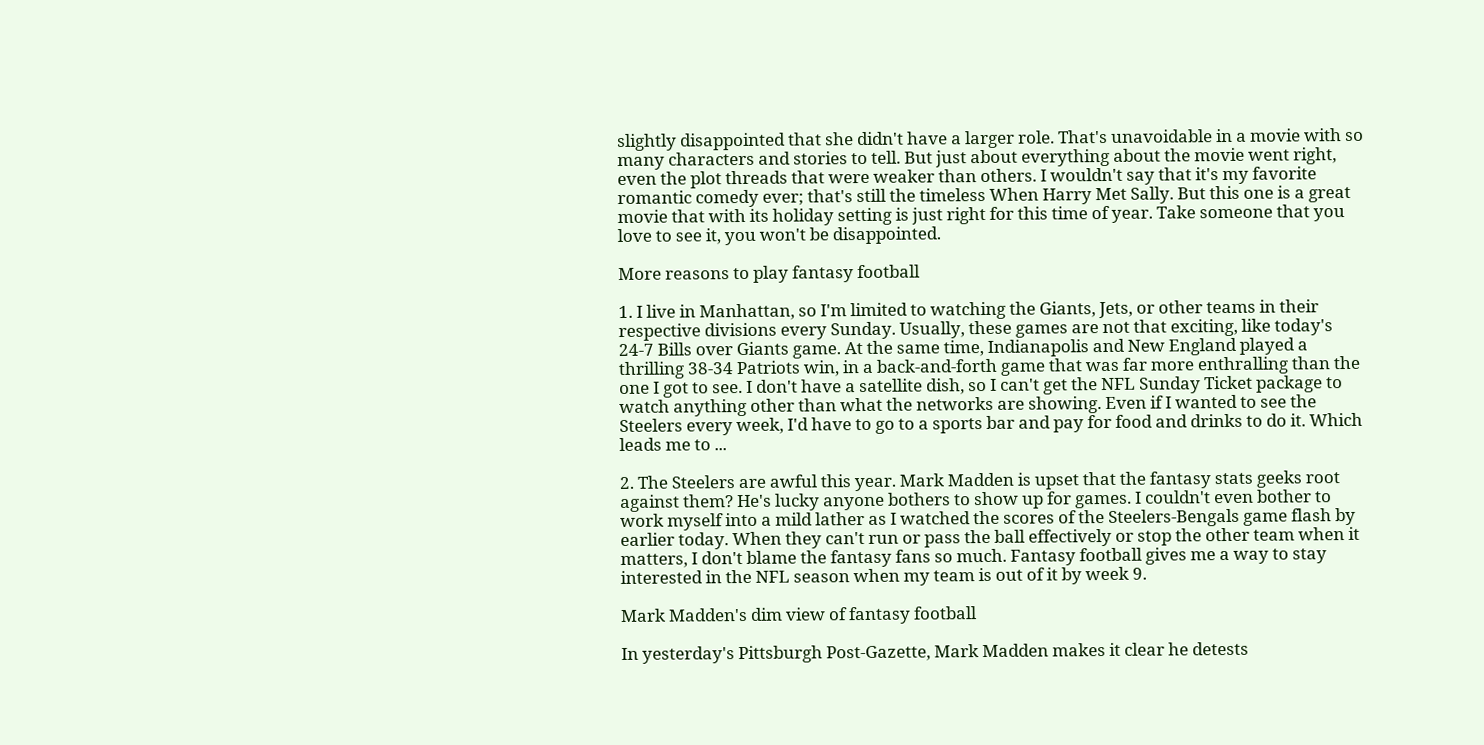slightly disappointed that she didn't have a larger role. That's unavoidable in a movie with so many characters and stories to tell. But just about everything about the movie went right, even the plot threads that were weaker than others. I wouldn't say that it's my favorite romantic comedy ever; that's still the timeless When Harry Met Sally. But this one is a great movie that with its holiday setting is just right for this time of year. Take someone that you love to see it, you won't be disappointed.

More reasons to play fantasy football

1. I live in Manhattan, so I'm limited to watching the Giants, Jets, or other teams in their respective divisions every Sunday. Usually, these games are not that exciting, like today's 24-7 Bills over Giants game. At the same time, Indianapolis and New England played a thrilling 38-34 Patriots win, in a back-and-forth game that was far more enthralling than the one I got to see. I don't have a satellite dish, so I can't get the NFL Sunday Ticket package to watch anything other than what the networks are showing. Even if I wanted to see the Steelers every week, I'd have to go to a sports bar and pay for food and drinks to do it. Which leads me to ...

2. The Steelers are awful this year. Mark Madden is upset that the fantasy stats geeks root against them? He's lucky anyone bothers to show up for games. I couldn't even bother to work myself into a mild lather as I watched the scores of the Steelers-Bengals game flash by earlier today. When they can't run or pass the ball effectively or stop the other team when it matters, I don't blame the fantasy fans so much. Fantasy football gives me a way to stay interested in the NFL season when my team is out of it by week 9.

Mark Madden's dim view of fantasy football

In yesterday's Pittsburgh Post-Gazette, Mark Madden makes it clear he detests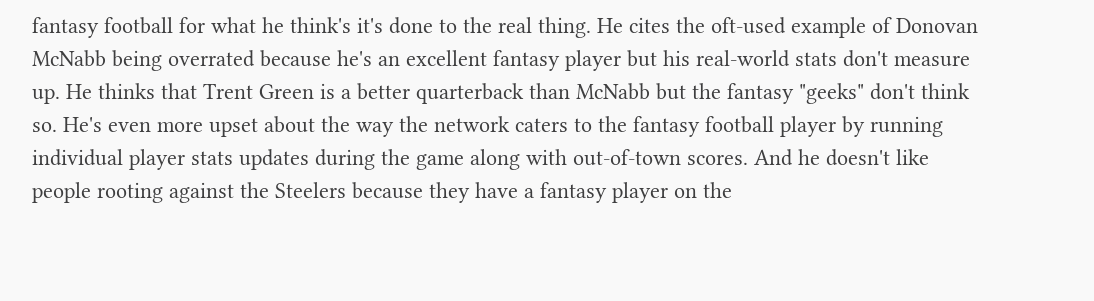fantasy football for what he think's it's done to the real thing. He cites the oft-used example of Donovan McNabb being overrated because he's an excellent fantasy player but his real-world stats don't measure up. He thinks that Trent Green is a better quarterback than McNabb but the fantasy "geeks" don't think so. He's even more upset about the way the network caters to the fantasy football player by running individual player stats updates during the game along with out-of-town scores. And he doesn't like people rooting against the Steelers because they have a fantasy player on the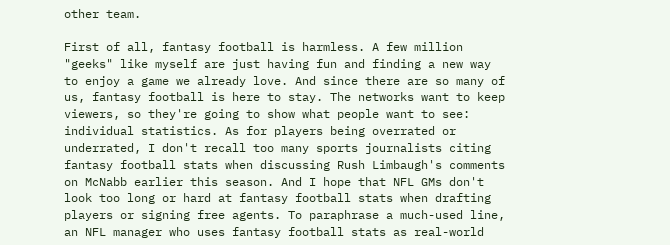other team.

First of all, fantasy football is harmless. A few million "geeks" like myself are just having fun and finding a new way to enjoy a game we already love. And since there are so many of us, fantasy football is here to stay. The networks want to keep viewers, so they're going to show what people want to see: individual statistics. As for players being overrated or underrated, I don't recall too many sports journalists citing fantasy football stats when discussing Rush Limbaugh's comments on McNabb earlier this season. And I hope that NFL GMs don't look too long or hard at fantasy football stats when drafting players or signing free agents. To paraphrase a much-used line, an NFL manager who uses fantasy football stats as real-world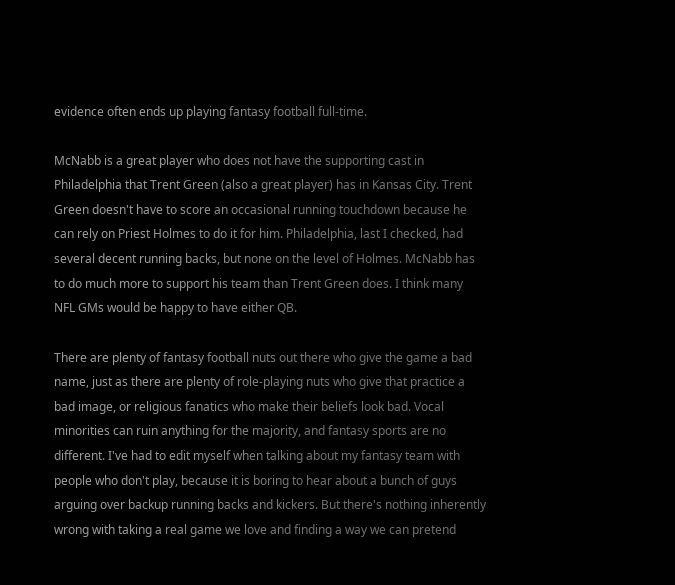evidence often ends up playing fantasy football full-time.

McNabb is a great player who does not have the supporting cast in Philadelphia that Trent Green (also a great player) has in Kansas City. Trent Green doesn't have to score an occasional running touchdown because he can rely on Priest Holmes to do it for him. Philadelphia, last I checked, had several decent running backs, but none on the level of Holmes. McNabb has to do much more to support his team than Trent Green does. I think many NFL GMs would be happy to have either QB.

There are plenty of fantasy football nuts out there who give the game a bad name, just as there are plenty of role-playing nuts who give that practice a bad image, or religious fanatics who make their beliefs look bad. Vocal minorities can ruin anything for the majority, and fantasy sports are no different. I've had to edit myself when talking about my fantasy team with people who don't play, because it is boring to hear about a bunch of guys arguing over backup running backs and kickers. But there's nothing inherently wrong with taking a real game we love and finding a way we can pretend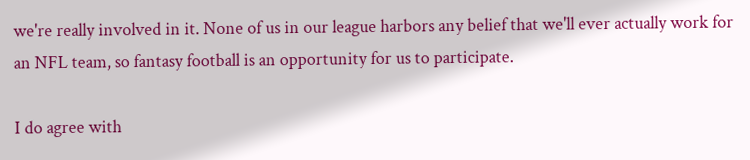we're really involved in it. None of us in our league harbors any belief that we'll ever actually work for an NFL team, so fantasy football is an opportunity for us to participate.

I do agree with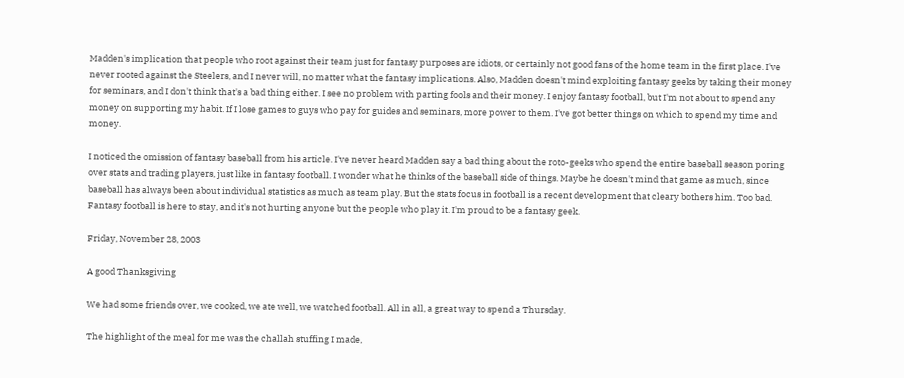Madden's implication that people who root against their team just for fantasy purposes are idiots, or certainly not good fans of the home team in the first place. I've never rooted against the Steelers, and I never will, no matter what the fantasy implications. Also, Madden doesn't mind exploiting fantasy geeks by taking their money for seminars, and I don't think that's a bad thing either. I see no problem with parting fools and their money. I enjoy fantasy football, but I'm not about to spend any money on supporting my habit. If I lose games to guys who pay for guides and seminars, more power to them. I've got better things on which to spend my time and money.

I noticed the omission of fantasy baseball from his article. I've never heard Madden say a bad thing about the roto-geeks who spend the entire baseball season poring over stats and trading players, just like in fantasy football. I wonder what he thinks of the baseball side of things. Maybe he doesn't mind that game as much, since baseball has always been about individual statistics as much as team play. But the stats focus in football is a recent development that cleary bothers him. Too bad. Fantasy football is here to stay, and it's not hurting anyone but the people who play it. I'm proud to be a fantasy geek.

Friday, November 28, 2003

A good Thanksgiving

We had some friends over, we cooked, we ate well, we watched football. All in all, a great way to spend a Thursday.

The highlight of the meal for me was the challah stuffing I made,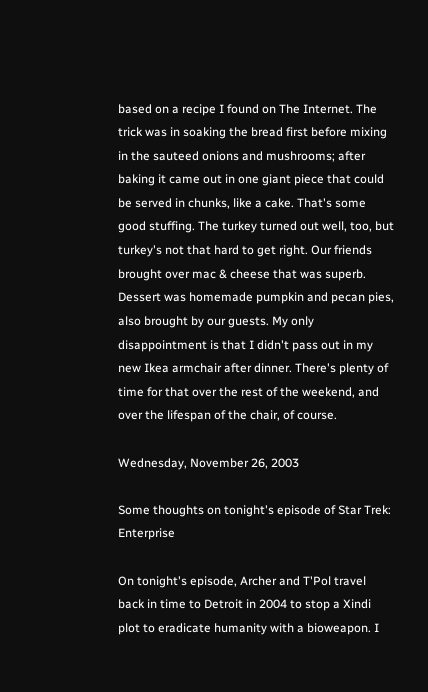based on a recipe I found on The Internet. The trick was in soaking the bread first before mixing in the sauteed onions and mushrooms; after baking it came out in one giant piece that could be served in chunks, like a cake. That's some good stuffing. The turkey turned out well, too, but turkey's not that hard to get right. Our friends brought over mac & cheese that was superb. Dessert was homemade pumpkin and pecan pies, also brought by our guests. My only disappointment is that I didn't pass out in my new Ikea armchair after dinner. There's plenty of time for that over the rest of the weekend, and over the lifespan of the chair, of course.

Wednesday, November 26, 2003

Some thoughts on tonight's episode of Star Trek: Enterprise

On tonight's episode, Archer and T'Pol travel back in time to Detroit in 2004 to stop a Xindi plot to eradicate humanity with a bioweapon. I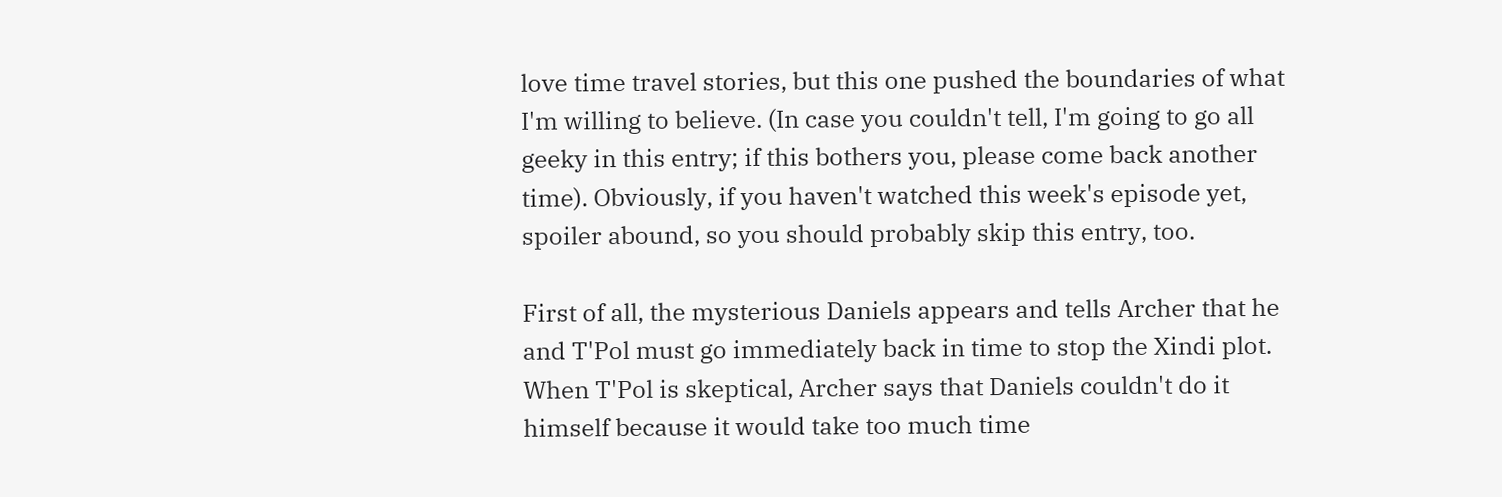love time travel stories, but this one pushed the boundaries of what I'm willing to believe. (In case you couldn't tell, I'm going to go all geeky in this entry; if this bothers you, please come back another time). Obviously, if you haven't watched this week's episode yet, spoiler abound, so you should probably skip this entry, too.

First of all, the mysterious Daniels appears and tells Archer that he and T'Pol must go immediately back in time to stop the Xindi plot. When T'Pol is skeptical, Archer says that Daniels couldn't do it himself because it would take too much time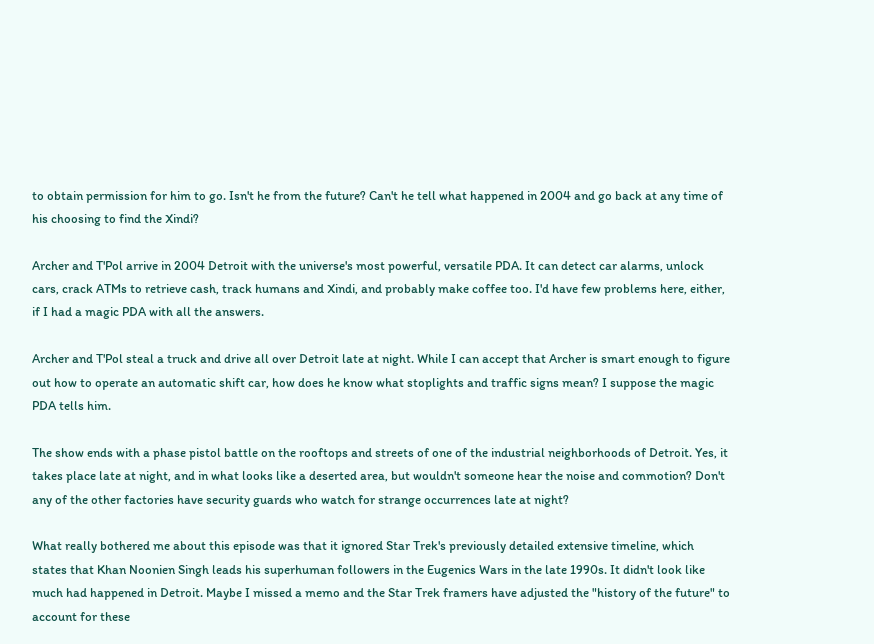to obtain permission for him to go. Isn't he from the future? Can't he tell what happened in 2004 and go back at any time of his choosing to find the Xindi?

Archer and T'Pol arrive in 2004 Detroit with the universe's most powerful, versatile PDA. It can detect car alarms, unlock cars, crack ATMs to retrieve cash, track humans and Xindi, and probably make coffee too. I'd have few problems here, either, if I had a magic PDA with all the answers.

Archer and T'Pol steal a truck and drive all over Detroit late at night. While I can accept that Archer is smart enough to figure out how to operate an automatic shift car, how does he know what stoplights and traffic signs mean? I suppose the magic PDA tells him.

The show ends with a phase pistol battle on the rooftops and streets of one of the industrial neighborhoods of Detroit. Yes, it takes place late at night, and in what looks like a deserted area, but wouldn't someone hear the noise and commotion? Don't any of the other factories have security guards who watch for strange occurrences late at night?

What really bothered me about this episode was that it ignored Star Trek's previously detailed extensive timeline, which states that Khan Noonien Singh leads his superhuman followers in the Eugenics Wars in the late 1990s. It didn't look like much had happened in Detroit. Maybe I missed a memo and the Star Trek framers have adjusted the "history of the future" to account for these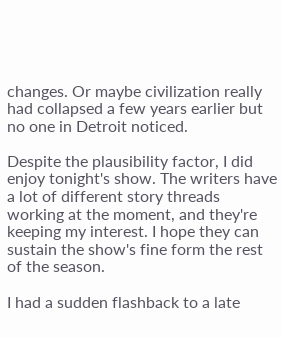changes. Or maybe civilization really had collapsed a few years earlier but no one in Detroit noticed.

Despite the plausibility factor, I did enjoy tonight's show. The writers have a lot of different story threads working at the moment, and they're keeping my interest. I hope they can sustain the show's fine form the rest of the season.

I had a sudden flashback to a late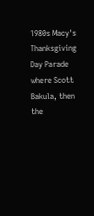1980s Macy's Thanksgiving Day Parade where Scott Bakula, then the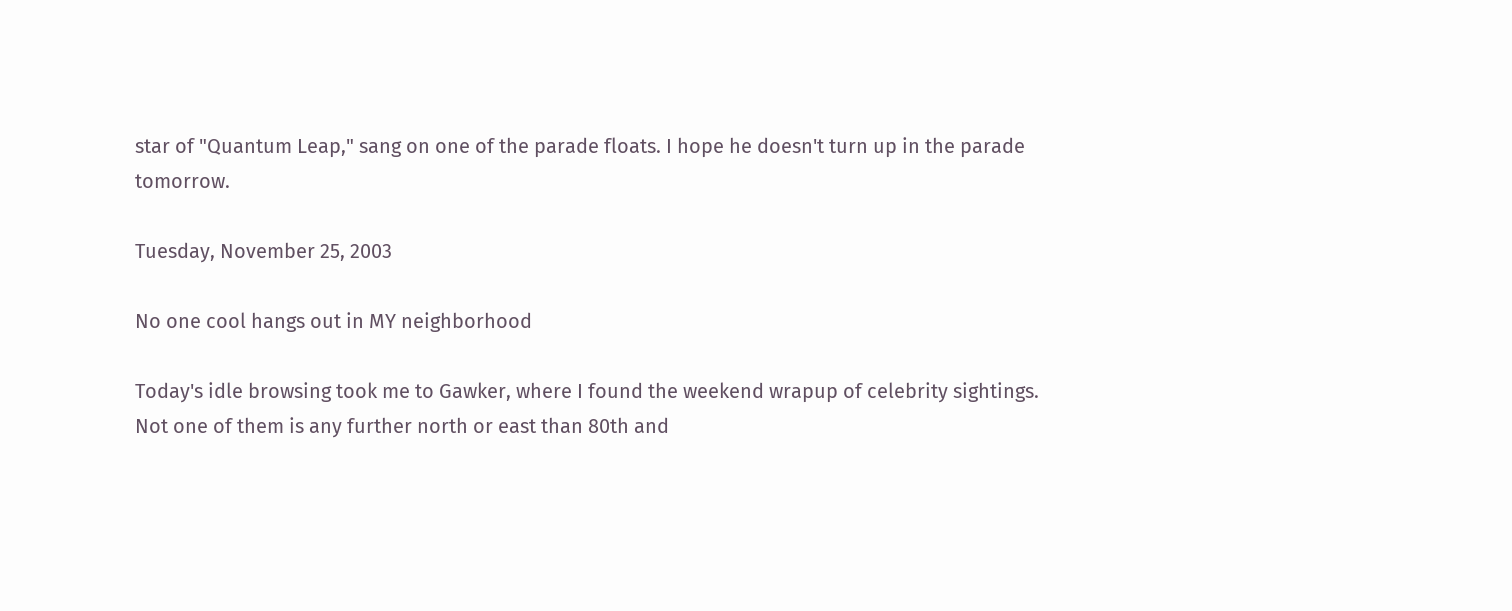star of "Quantum Leap," sang on one of the parade floats. I hope he doesn't turn up in the parade tomorrow.

Tuesday, November 25, 2003

No one cool hangs out in MY neighborhood

Today's idle browsing took me to Gawker, where I found the weekend wrapup of celebrity sightings. Not one of them is any further north or east than 80th and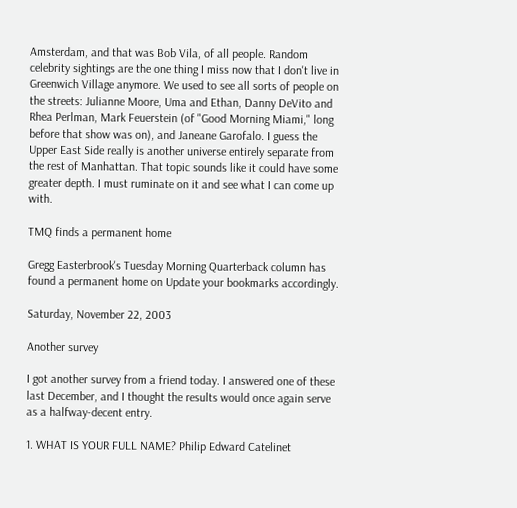Amsterdam, and that was Bob Vila, of all people. Random celebrity sightings are the one thing I miss now that I don't live in Greenwich Village anymore. We used to see all sorts of people on the streets: Julianne Moore, Uma and Ethan, Danny DeVito and Rhea Perlman, Mark Feuerstein (of "Good Morning Miami," long before that show was on), and Janeane Garofalo. I guess the Upper East Side really is another universe entirely separate from the rest of Manhattan. That topic sounds like it could have some greater depth. I must ruminate on it and see what I can come up with.

TMQ finds a permanent home

Gregg Easterbrook's Tuesday Morning Quarterback column has found a permanent home on Update your bookmarks accordingly.

Saturday, November 22, 2003

Another survey

I got another survey from a friend today. I answered one of these last December, and I thought the results would once again serve as a halfway-decent entry.

1. WHAT IS YOUR FULL NAME? Philip Edward Catelinet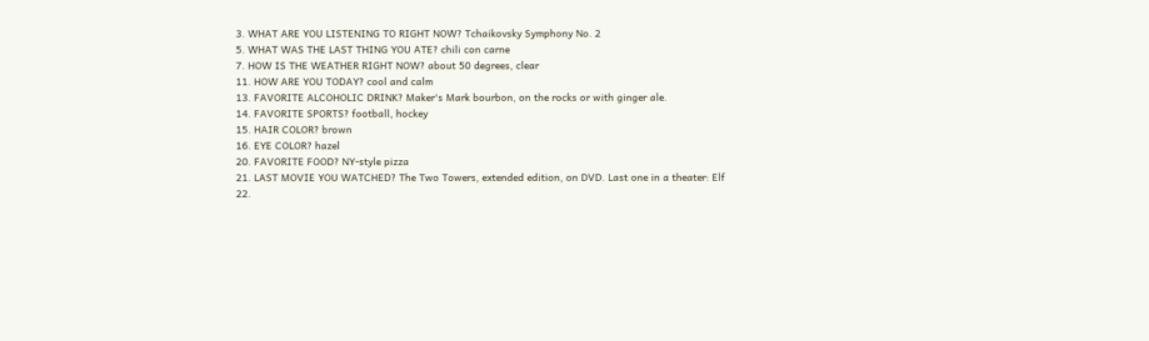3. WHAT ARE YOU LISTENING TO RIGHT NOW? Tchaikovsky Symphony No. 2
5. WHAT WAS THE LAST THING YOU ATE? chili con carne
7. HOW IS THE WEATHER RIGHT NOW? about 50 degrees, clear
11. HOW ARE YOU TODAY? cool and calm
13. FAVORITE ALCOHOLIC DRINK? Maker's Mark bourbon, on the rocks or with ginger ale.
14. FAVORITE SPORTS? football, hockey
15. HAIR COLOR? brown
16. EYE COLOR? hazel
20. FAVORITE FOOD? NY-style pizza
21. LAST MOVIE YOU WATCHED? The Two Towers, extended edition, on DVD. Last one in a theater: Elf
22.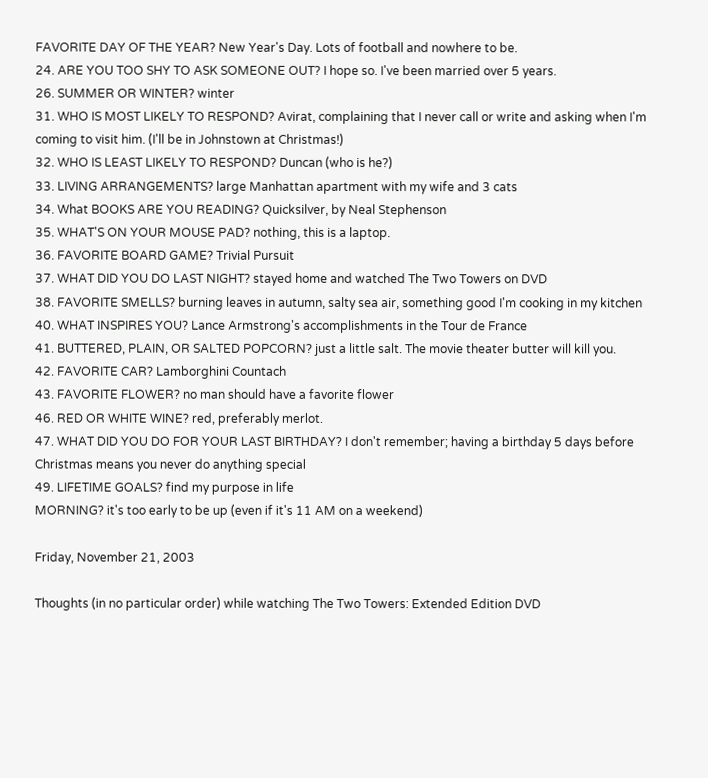FAVORITE DAY OF THE YEAR? New Year's Day. Lots of football and nowhere to be.
24. ARE YOU TOO SHY TO ASK SOMEONE OUT? I hope so. I've been married over 5 years.
26. SUMMER OR WINTER? winter
31. WHO IS MOST LIKELY TO RESPOND? Avirat, complaining that I never call or write and asking when I'm coming to visit him. (I'll be in Johnstown at Christmas!)
32. WHO IS LEAST LIKELY TO RESPOND? Duncan (who is he?)
33. LIVING ARRANGEMENTS? large Manhattan apartment with my wife and 3 cats
34. What BOOKS ARE YOU READING? Quicksilver, by Neal Stephenson
35. WHAT'S ON YOUR MOUSE PAD? nothing, this is a laptop.
36. FAVORITE BOARD GAME? Trivial Pursuit
37. WHAT DID YOU DO LAST NIGHT? stayed home and watched The Two Towers on DVD
38. FAVORITE SMELLS? burning leaves in autumn, salty sea air, something good I'm cooking in my kitchen
40. WHAT INSPIRES YOU? Lance Armstrong's accomplishments in the Tour de France
41. BUTTERED, PLAIN, OR SALTED POPCORN? just a little salt. The movie theater butter will kill you.
42. FAVORITE CAR? Lamborghini Countach
43. FAVORITE FLOWER? no man should have a favorite flower
46. RED OR WHITE WINE? red, preferably merlot.
47. WHAT DID YOU DO FOR YOUR LAST BIRTHDAY? I don't remember; having a birthday 5 days before Christmas means you never do anything special
49. LIFETIME GOALS? find my purpose in life
MORNING? it's too early to be up (even if it's 11 AM on a weekend)

Friday, November 21, 2003

Thoughts (in no particular order) while watching The Two Towers: Extended Edition DVD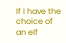If I have the choice of an elf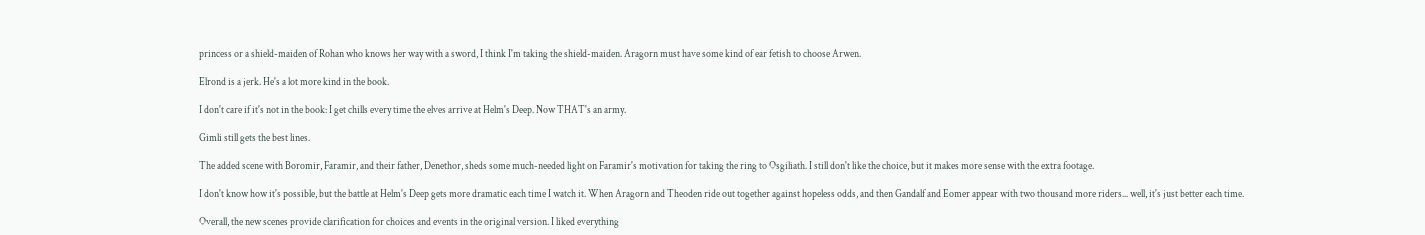princess or a shield-maiden of Rohan who knows her way with a sword, I think I'm taking the shield-maiden. Aragorn must have some kind of ear fetish to choose Arwen.

Elrond is a jerk. He's a lot more kind in the book.

I don't care if it's not in the book: I get chills every time the elves arrive at Helm's Deep. Now THAT's an army.

Gimli still gets the best lines.

The added scene with Boromir, Faramir, and their father, Denethor, sheds some much-needed light on Faramir's motivation for taking the ring to Osgiliath. I still don't like the choice, but it makes more sense with the extra footage.

I don't know how it's possible, but the battle at Helm's Deep gets more dramatic each time I watch it. When Aragorn and Theoden ride out together against hopeless odds, and then Gandalf and Eomer appear with two thousand more riders... well, it's just better each time.

Overall, the new scenes provide clarification for choices and events in the original version. I liked everything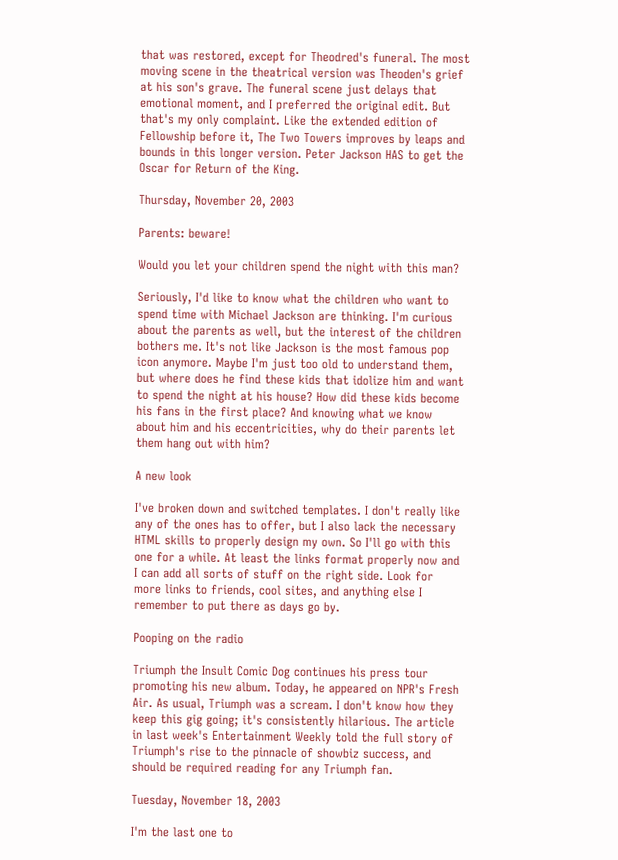that was restored, except for Theodred's funeral. The most moving scene in the theatrical version was Theoden's grief at his son's grave. The funeral scene just delays that emotional moment, and I preferred the original edit. But that's my only complaint. Like the extended edition of Fellowship before it, The Two Towers improves by leaps and bounds in this longer version. Peter Jackson HAS to get the Oscar for Return of the King.

Thursday, November 20, 2003

Parents: beware!

Would you let your children spend the night with this man?

Seriously, I'd like to know what the children who want to spend time with Michael Jackson are thinking. I'm curious about the parents as well, but the interest of the children bothers me. It's not like Jackson is the most famous pop icon anymore. Maybe I'm just too old to understand them, but where does he find these kids that idolize him and want to spend the night at his house? How did these kids become his fans in the first place? And knowing what we know about him and his eccentricities, why do their parents let them hang out with him?

A new look

I've broken down and switched templates. I don't really like any of the ones has to offer, but I also lack the necessary HTML skills to properly design my own. So I'll go with this one for a while. At least the links format properly now and I can add all sorts of stuff on the right side. Look for more links to friends, cool sites, and anything else I remember to put there as days go by.

Pooping on the radio

Triumph the Insult Comic Dog continues his press tour promoting his new album. Today, he appeared on NPR's Fresh Air. As usual, Triumph was a scream. I don't know how they keep this gig going; it's consistently hilarious. The article in last week's Entertainment Weekly told the full story of Triumph's rise to the pinnacle of showbiz success, and should be required reading for any Triumph fan.

Tuesday, November 18, 2003

I'm the last one to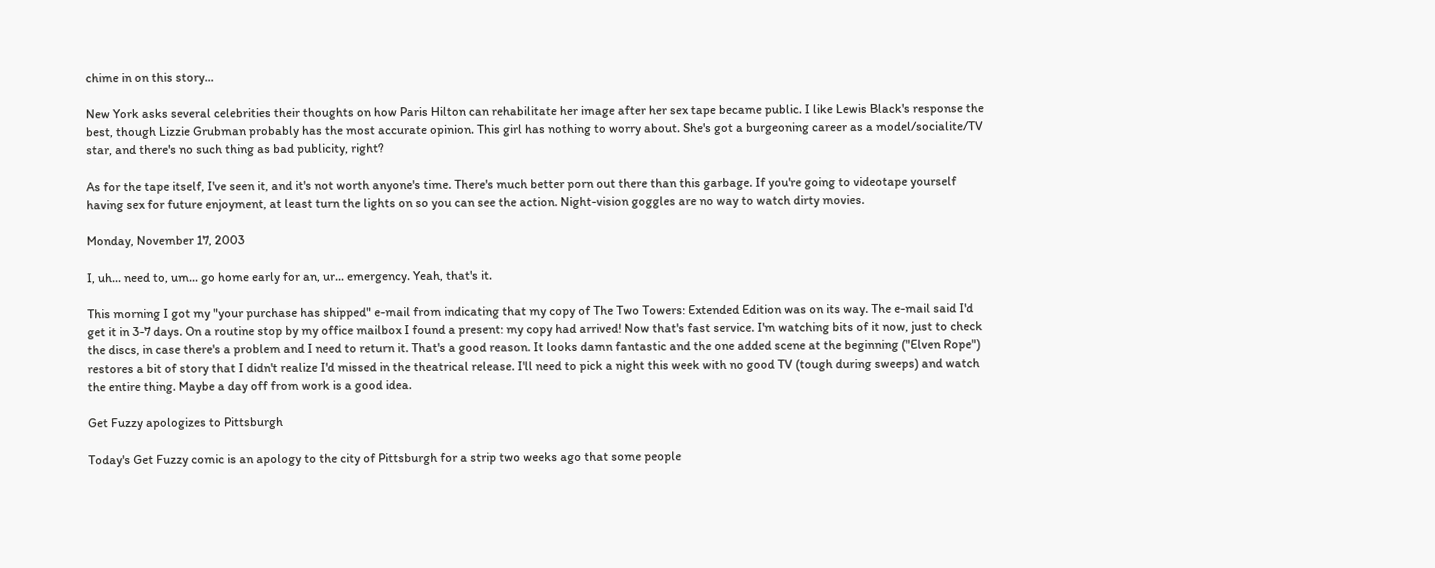chime in on this story...

New York asks several celebrities their thoughts on how Paris Hilton can rehabilitate her image after her sex tape became public. I like Lewis Black's response the best, though Lizzie Grubman probably has the most accurate opinion. This girl has nothing to worry about. She's got a burgeoning career as a model/socialite/TV star, and there's no such thing as bad publicity, right?

As for the tape itself, I've seen it, and it's not worth anyone's time. There's much better porn out there than this garbage. If you're going to videotape yourself having sex for future enjoyment, at least turn the lights on so you can see the action. Night-vision goggles are no way to watch dirty movies.

Monday, November 17, 2003

I, uh... need to, um... go home early for an, ur... emergency. Yeah, that's it.

This morning I got my "your purchase has shipped" e-mail from indicating that my copy of The Two Towers: Extended Edition was on its way. The e-mail said I'd get it in 3-7 days. On a routine stop by my office mailbox I found a present: my copy had arrived! Now that's fast service. I'm watching bits of it now, just to check the discs, in case there's a problem and I need to return it. That's a good reason. It looks damn fantastic and the one added scene at the beginning ("Elven Rope") restores a bit of story that I didn't realize I'd missed in the theatrical release. I'll need to pick a night this week with no good TV (tough during sweeps) and watch the entire thing. Maybe a day off from work is a good idea.

Get Fuzzy apologizes to Pittsburgh

Today's Get Fuzzy comic is an apology to the city of Pittsburgh for a strip two weeks ago that some people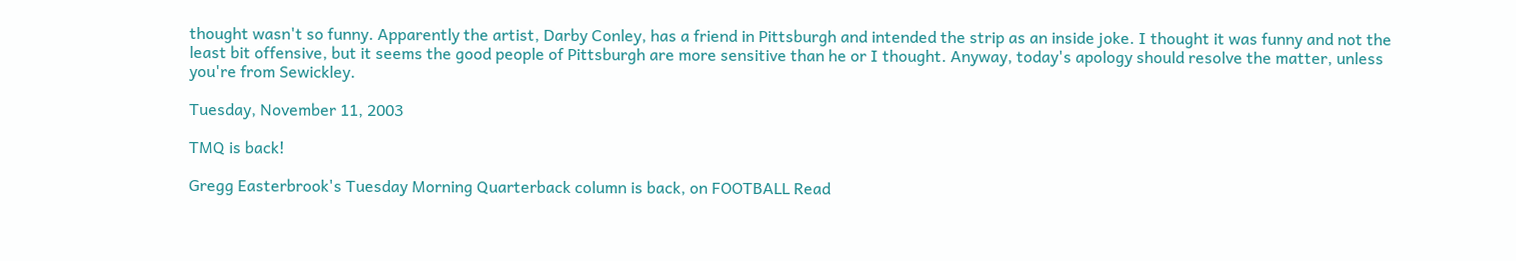thought wasn't so funny. Apparently the artist, Darby Conley, has a friend in Pittsburgh and intended the strip as an inside joke. I thought it was funny and not the least bit offensive, but it seems the good people of Pittsburgh are more sensitive than he or I thought. Anyway, today's apology should resolve the matter, unless you're from Sewickley.

Tuesday, November 11, 2003

TMQ is back!

Gregg Easterbrook's Tuesday Morning Quarterback column is back, on FOOTBALL Read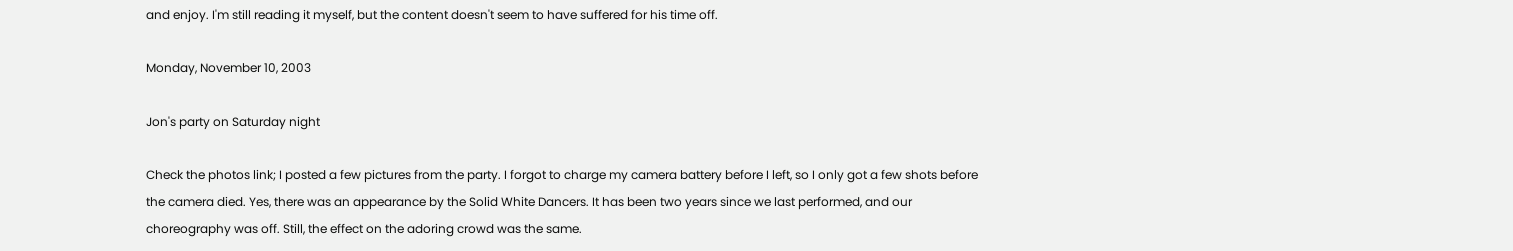and enjoy. I'm still reading it myself, but the content doesn't seem to have suffered for his time off.

Monday, November 10, 2003

Jon's party on Saturday night

Check the photos link; I posted a few pictures from the party. I forgot to charge my camera battery before I left, so I only got a few shots before the camera died. Yes, there was an appearance by the Solid White Dancers. It has been two years since we last performed, and our choreography was off. Still, the effect on the adoring crowd was the same.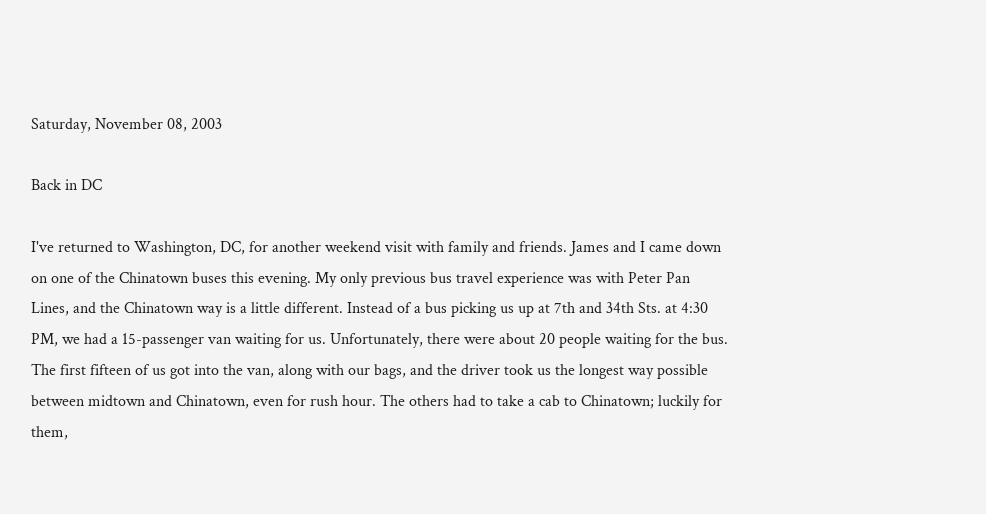Saturday, November 08, 2003

Back in DC

I've returned to Washington, DC, for another weekend visit with family and friends. James and I came down on one of the Chinatown buses this evening. My only previous bus travel experience was with Peter Pan Lines, and the Chinatown way is a little different. Instead of a bus picking us up at 7th and 34th Sts. at 4:30 PM, we had a 15-passenger van waiting for us. Unfortunately, there were about 20 people waiting for the bus. The first fifteen of us got into the van, along with our bags, and the driver took us the longest way possible between midtown and Chinatown, even for rush hour. The others had to take a cab to Chinatown; luckily for them,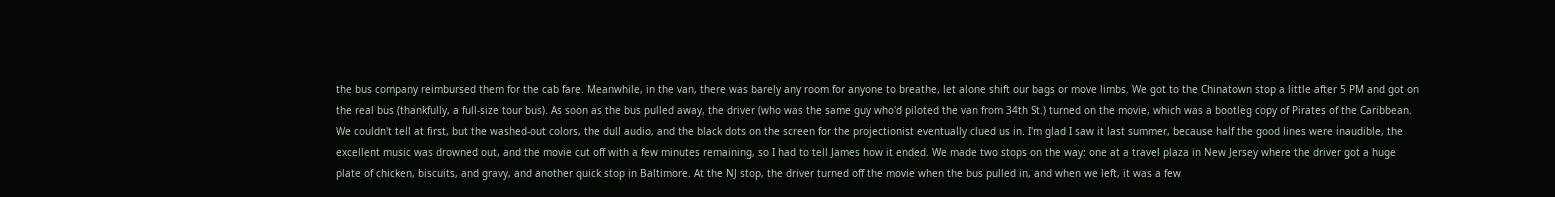the bus company reimbursed them for the cab fare. Meanwhile, in the van, there was barely any room for anyone to breathe, let alone shift our bags or move limbs. We got to the Chinatown stop a little after 5 PM and got on the real bus (thankfully, a full-size tour bus). As soon as the bus pulled away, the driver (who was the same guy who'd piloted the van from 34th St.) turned on the movie, which was a bootleg copy of Pirates of the Caribbean. We couldn't tell at first, but the washed-out colors, the dull audio, and the black dots on the screen for the projectionist eventually clued us in. I'm glad I saw it last summer, because half the good lines were inaudible, the excellent music was drowned out, and the movie cut off with a few minutes remaining, so I had to tell James how it ended. We made two stops on the way: one at a travel plaza in New Jersey where the driver got a huge plate of chicken, biscuits, and gravy, and another quick stop in Baltimore. At the NJ stop, the driver turned off the movie when the bus pulled in, and when we left, it was a few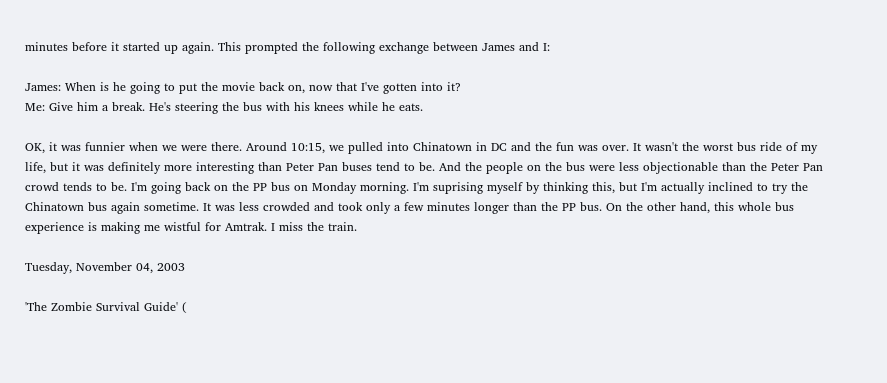minutes before it started up again. This prompted the following exchange between James and I:

James: When is he going to put the movie back on, now that I've gotten into it?
Me: Give him a break. He's steering the bus with his knees while he eats.

OK, it was funnier when we were there. Around 10:15, we pulled into Chinatown in DC and the fun was over. It wasn't the worst bus ride of my life, but it was definitely more interesting than Peter Pan buses tend to be. And the people on the bus were less objectionable than the Peter Pan crowd tends to be. I'm going back on the PP bus on Monday morning. I'm suprising myself by thinking this, but I'm actually inclined to try the Chinatown bus again sometime. It was less crowded and took only a few minutes longer than the PP bus. On the other hand, this whole bus experience is making me wistful for Amtrak. I miss the train.

Tuesday, November 04, 2003

'The Zombie Survival Guide' (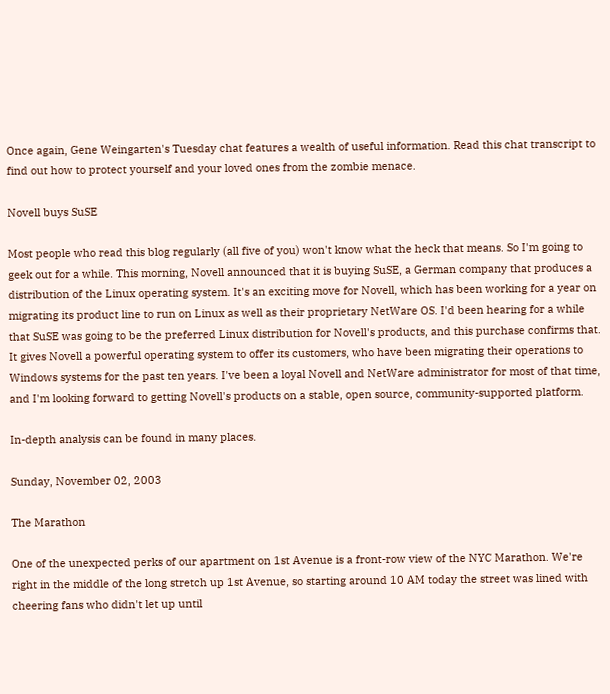Once again, Gene Weingarten's Tuesday chat features a wealth of useful information. Read this chat transcript to find out how to protect yourself and your loved ones from the zombie menace.

Novell buys SuSE

Most people who read this blog regularly (all five of you) won't know what the heck that means. So I'm going to geek out for a while. This morning, Novell announced that it is buying SuSE, a German company that produces a distribution of the Linux operating system. It's an exciting move for Novell, which has been working for a year on migrating its product line to run on Linux as well as their proprietary NetWare OS. I'd been hearing for a while that SuSE was going to be the preferred Linux distribution for Novell's products, and this purchase confirms that. It gives Novell a powerful operating system to offer its customers, who have been migrating their operations to Windows systems for the past ten years. I've been a loyal Novell and NetWare administrator for most of that time, and I'm looking forward to getting Novell's products on a stable, open source, community-supported platform.

In-depth analysis can be found in many places.

Sunday, November 02, 2003

The Marathon

One of the unexpected perks of our apartment on 1st Avenue is a front-row view of the NYC Marathon. We're right in the middle of the long stretch up 1st Avenue, so starting around 10 AM today the street was lined with cheering fans who didn't let up until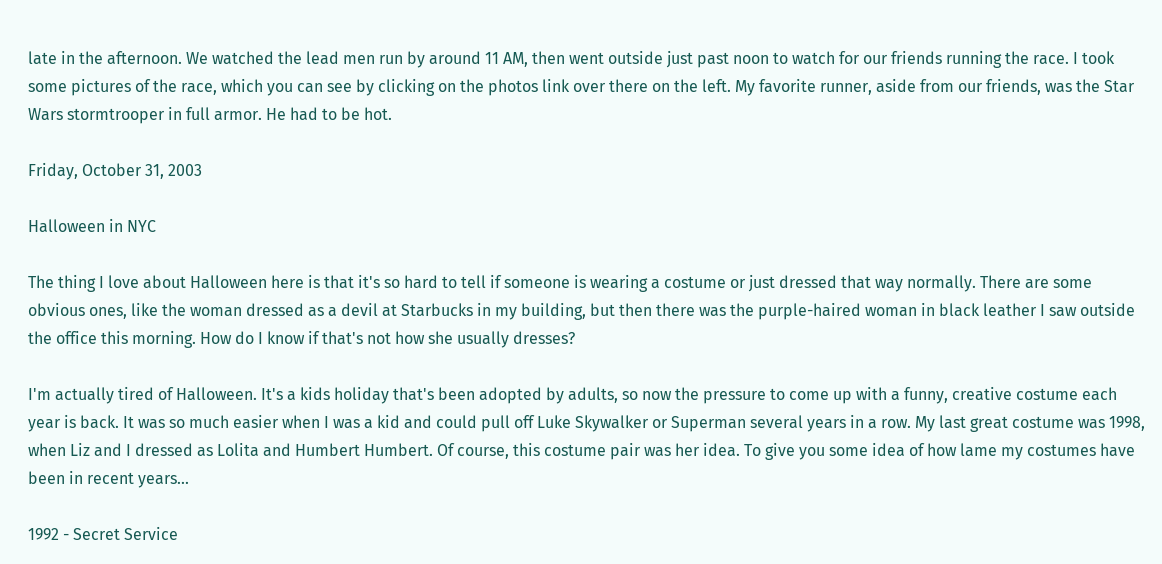late in the afternoon. We watched the lead men run by around 11 AM, then went outside just past noon to watch for our friends running the race. I took some pictures of the race, which you can see by clicking on the photos link over there on the left. My favorite runner, aside from our friends, was the Star Wars stormtrooper in full armor. He had to be hot.

Friday, October 31, 2003

Halloween in NYC

The thing I love about Halloween here is that it's so hard to tell if someone is wearing a costume or just dressed that way normally. There are some obvious ones, like the woman dressed as a devil at Starbucks in my building, but then there was the purple-haired woman in black leather I saw outside the office this morning. How do I know if that's not how she usually dresses?

I'm actually tired of Halloween. It's a kids holiday that's been adopted by adults, so now the pressure to come up with a funny, creative costume each year is back. It was so much easier when I was a kid and could pull off Luke Skywalker or Superman several years in a row. My last great costume was 1998, when Liz and I dressed as Lolita and Humbert Humbert. Of course, this costume pair was her idea. To give you some idea of how lame my costumes have been in recent years...

1992 - Secret Service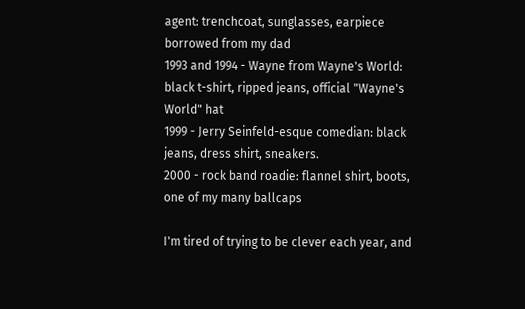agent: trenchcoat, sunglasses, earpiece borrowed from my dad
1993 and 1994 - Wayne from Wayne's World: black t-shirt, ripped jeans, official "Wayne's World" hat
1999 - Jerry Seinfeld-esque comedian: black jeans, dress shirt, sneakers.
2000 - rock band roadie: flannel shirt, boots, one of my many ballcaps

I'm tired of trying to be clever each year, and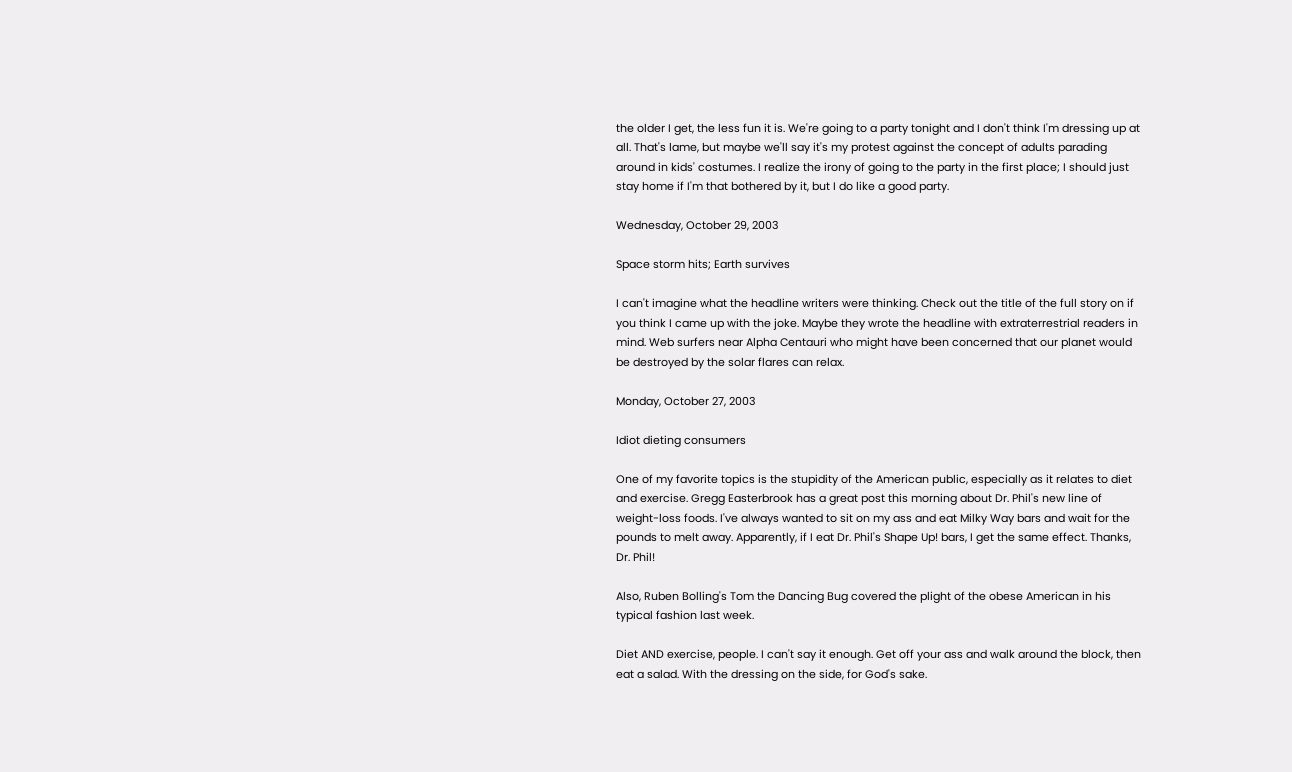the older I get, the less fun it is. We're going to a party tonight and I don't think I'm dressing up at all. That's lame, but maybe we'll say it's my protest against the concept of adults parading around in kids' costumes. I realize the irony of going to the party in the first place; I should just stay home if I'm that bothered by it, but I do like a good party.

Wednesday, October 29, 2003

Space storm hits; Earth survives

I can't imagine what the headline writers were thinking. Check out the title of the full story on if you think I came up with the joke. Maybe they wrote the headline with extraterrestrial readers in mind. Web surfers near Alpha Centauri who might have been concerned that our planet would be destroyed by the solar flares can relax.

Monday, October 27, 2003

Idiot dieting consumers

One of my favorite topics is the stupidity of the American public, especially as it relates to diet and exercise. Gregg Easterbrook has a great post this morning about Dr. Phil's new line of weight-loss foods. I've always wanted to sit on my ass and eat Milky Way bars and wait for the pounds to melt away. Apparently, if I eat Dr. Phil's Shape Up! bars, I get the same effect. Thanks, Dr. Phil!

Also, Ruben Bolling's Tom the Dancing Bug covered the plight of the obese American in his typical fashion last week.

Diet AND exercise, people. I can't say it enough. Get off your ass and walk around the block, then eat a salad. With the dressing on the side, for God's sake.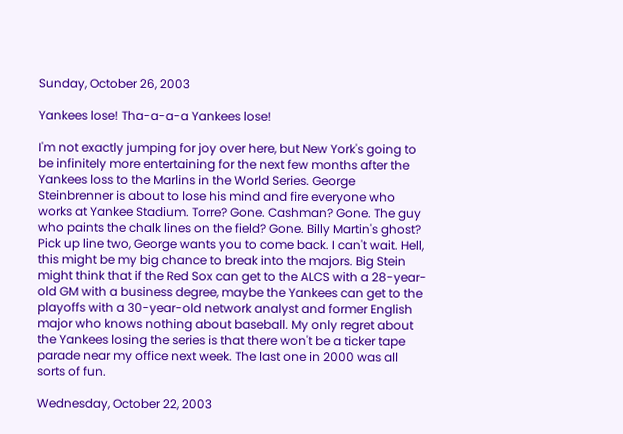Sunday, October 26, 2003

Yankees lose! Tha-a-a-a Yankees lose!

I'm not exactly jumping for joy over here, but New York's going to be infinitely more entertaining for the next few months after the Yankees loss to the Marlins in the World Series. George Steinbrenner is about to lose his mind and fire everyone who works at Yankee Stadium. Torre? Gone. Cashman? Gone. The guy who paints the chalk lines on the field? Gone. Billy Martin's ghost? Pick up line two, George wants you to come back. I can't wait. Hell, this might be my big chance to break into the majors. Big Stein might think that if the Red Sox can get to the ALCS with a 28-year-old GM with a business degree, maybe the Yankees can get to the playoffs with a 30-year-old network analyst and former English major who knows nothing about baseball. My only regret about the Yankees losing the series is that there won't be a ticker tape parade near my office next week. The last one in 2000 was all sorts of fun.

Wednesday, October 22, 2003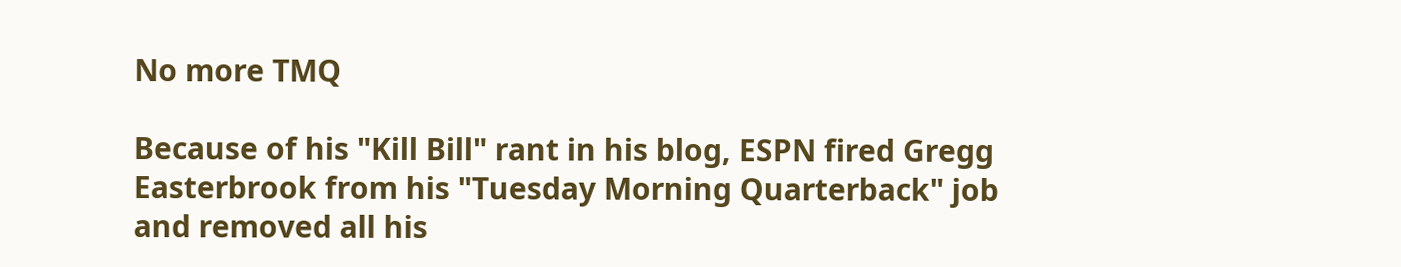No more TMQ

Because of his "Kill Bill" rant in his blog, ESPN fired Gregg Easterbrook from his "Tuesday Morning Quarterback" job and removed all his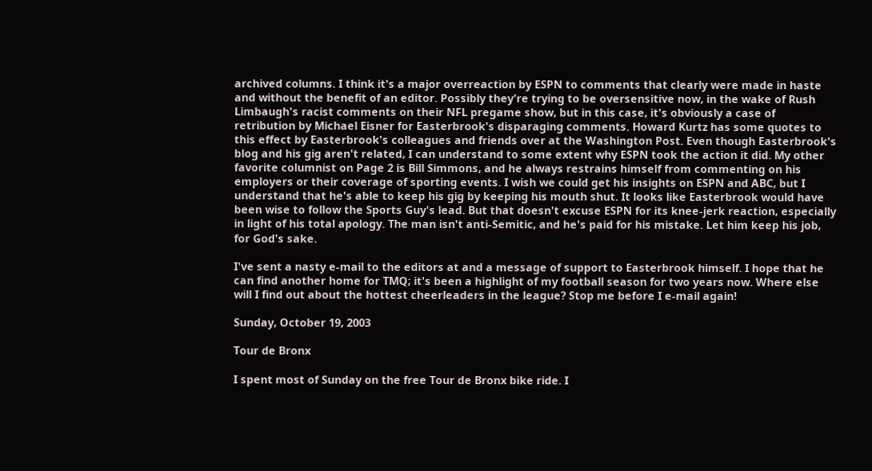archived columns. I think it's a major overreaction by ESPN to comments that clearly were made in haste and without the benefit of an editor. Possibly they're trying to be oversensitive now, in the wake of Rush Limbaugh's racist comments on their NFL pregame show, but in this case, it's obviously a case of retribution by Michael Eisner for Easterbrook's disparaging comments. Howard Kurtz has some quotes to this effect by Easterbrook's colleagues and friends over at the Washington Post. Even though Easterbrook's blog and his gig aren't related, I can understand to some extent why ESPN took the action it did. My other favorite columnist on Page 2 is Bill Simmons, and he always restrains himself from commenting on his employers or their coverage of sporting events. I wish we could get his insights on ESPN and ABC, but I understand that he's able to keep his gig by keeping his mouth shut. It looks like Easterbrook would have been wise to follow the Sports Guy's lead. But that doesn't excuse ESPN for its knee-jerk reaction, especially in light of his total apology. The man isn't anti-Semitic, and he's paid for his mistake. Let him keep his job, for God's sake.

I've sent a nasty e-mail to the editors at and a message of support to Easterbrook himself. I hope that he can find another home for TMQ; it's been a highlight of my football season for two years now. Where else will I find out about the hottest cheerleaders in the league? Stop me before I e-mail again!

Sunday, October 19, 2003

Tour de Bronx

I spent most of Sunday on the free Tour de Bronx bike ride. I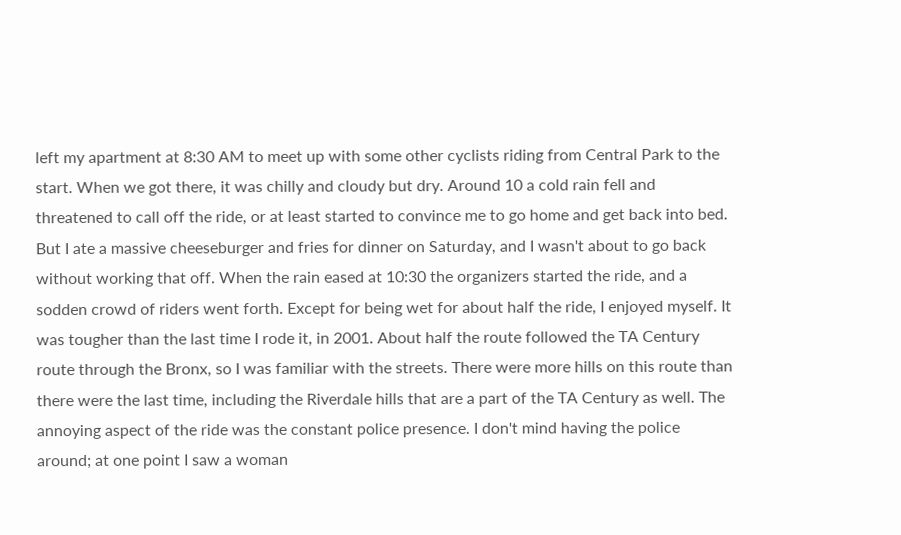left my apartment at 8:30 AM to meet up with some other cyclists riding from Central Park to the start. When we got there, it was chilly and cloudy but dry. Around 10 a cold rain fell and threatened to call off the ride, or at least started to convince me to go home and get back into bed. But I ate a massive cheeseburger and fries for dinner on Saturday, and I wasn't about to go back without working that off. When the rain eased at 10:30 the organizers started the ride, and a sodden crowd of riders went forth. Except for being wet for about half the ride, I enjoyed myself. It was tougher than the last time I rode it, in 2001. About half the route followed the TA Century route through the Bronx, so I was familiar with the streets. There were more hills on this route than there were the last time, including the Riverdale hills that are a part of the TA Century as well. The annoying aspect of the ride was the constant police presence. I don't mind having the police around; at one point I saw a woman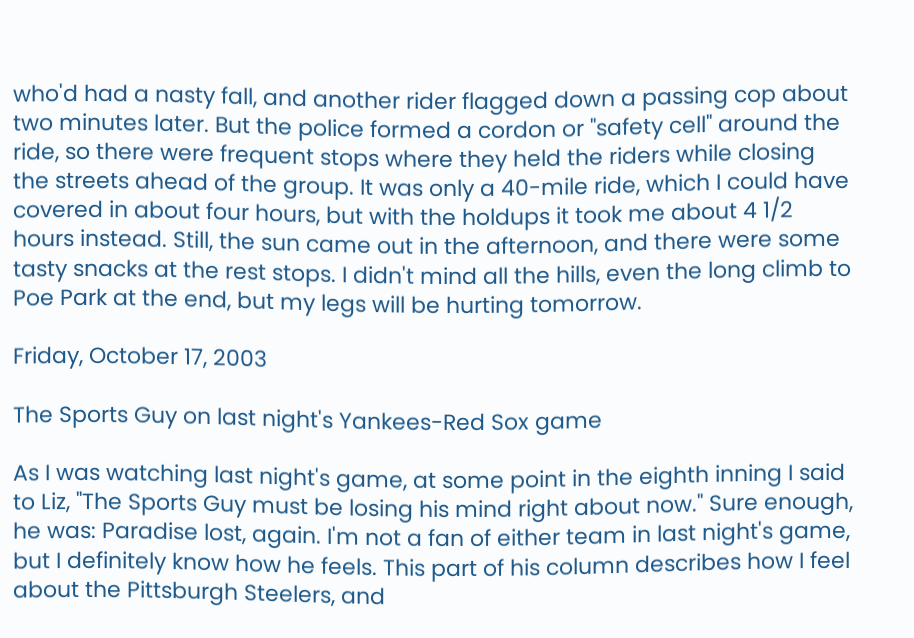who'd had a nasty fall, and another rider flagged down a passing cop about two minutes later. But the police formed a cordon or "safety cell" around the ride, so there were frequent stops where they held the riders while closing the streets ahead of the group. It was only a 40-mile ride, which I could have covered in about four hours, but with the holdups it took me about 4 1/2 hours instead. Still, the sun came out in the afternoon, and there were some tasty snacks at the rest stops. I didn't mind all the hills, even the long climb to Poe Park at the end, but my legs will be hurting tomorrow.

Friday, October 17, 2003

The Sports Guy on last night's Yankees-Red Sox game

As I was watching last night's game, at some point in the eighth inning I said to Liz, "The Sports Guy must be losing his mind right about now." Sure enough, he was: Paradise lost, again. I'm not a fan of either team in last night's game, but I definitely know how he feels. This part of his column describes how I feel about the Pittsburgh Steelers, and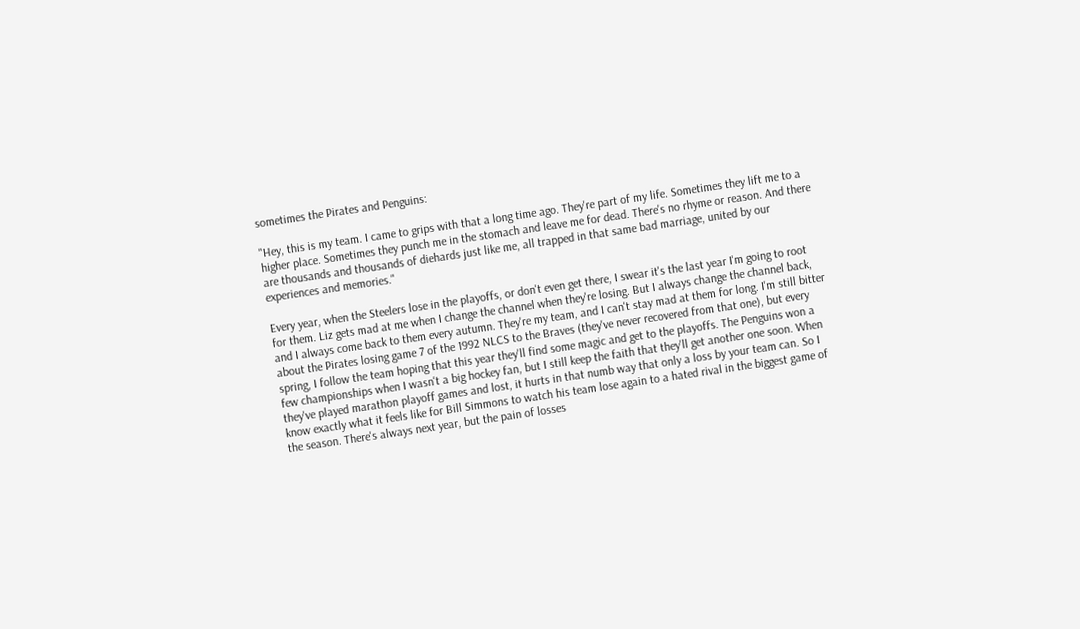sometimes the Pirates and Penguins:

"Hey, this is my team. I came to grips with that a long time ago. They're part of my life. Sometimes they lift me to a higher place. Sometimes they punch me in the stomach and leave me for dead. There's no rhyme or reason. And there are thousands and thousands of diehards just like me, all trapped in that same bad marriage, united by our experiences and memories."

Every year, when the Steelers lose in the playoffs, or don't even get there, I swear it's the last year I'm going to root for them. Liz gets mad at me when I change the channel when they're losing. But I always change the channel back, and I always come back to them every autumn. They're my team, and I can't stay mad at them for long. I'm still bitter about the Pirates losing game 7 of the 1992 NLCS to the Braves (they've never recovered from that one), but every spring, I follow the team hoping that this year they'll find some magic and get to the playoffs. The Penguins won a few championships when I wasn't a big hockey fan, but I still keep the faith that they'll get another one soon. When they've played marathon playoff games and lost, it hurts in that numb way that only a loss by your team can. So I know exactly what it feels like for Bill Simmons to watch his team lose again to a hated rival in the biggest game of the season. There's always next year, but the pain of losses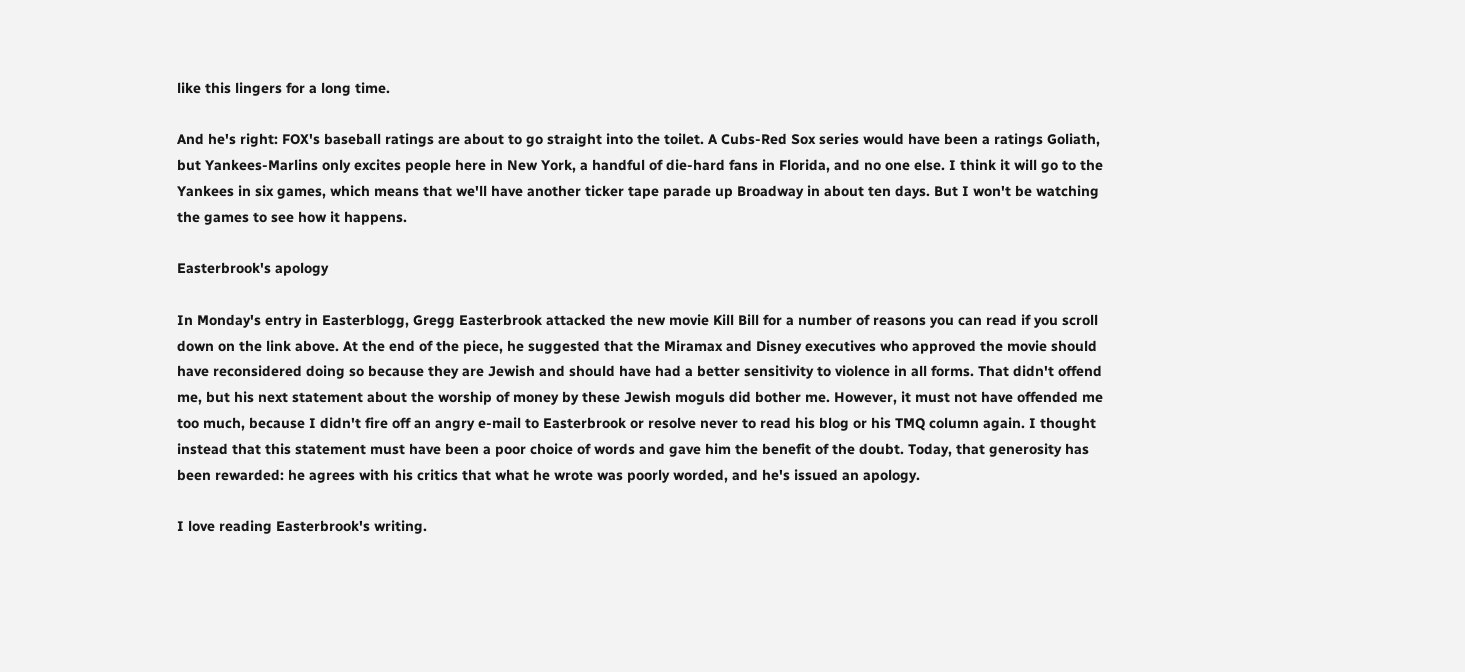like this lingers for a long time.

And he's right: FOX's baseball ratings are about to go straight into the toilet. A Cubs-Red Sox series would have been a ratings Goliath, but Yankees-Marlins only excites people here in New York, a handful of die-hard fans in Florida, and no one else. I think it will go to the Yankees in six games, which means that we'll have another ticker tape parade up Broadway in about ten days. But I won't be watching the games to see how it happens.

Easterbrook's apology

In Monday's entry in Easterblogg, Gregg Easterbrook attacked the new movie Kill Bill for a number of reasons you can read if you scroll down on the link above. At the end of the piece, he suggested that the Miramax and Disney executives who approved the movie should have reconsidered doing so because they are Jewish and should have had a better sensitivity to violence in all forms. That didn't offend me, but his next statement about the worship of money by these Jewish moguls did bother me. However, it must not have offended me too much, because I didn't fire off an angry e-mail to Easterbrook or resolve never to read his blog or his TMQ column again. I thought instead that this statement must have been a poor choice of words and gave him the benefit of the doubt. Today, that generosity has been rewarded: he agrees with his critics that what he wrote was poorly worded, and he's issued an apology.

I love reading Easterbrook's writing.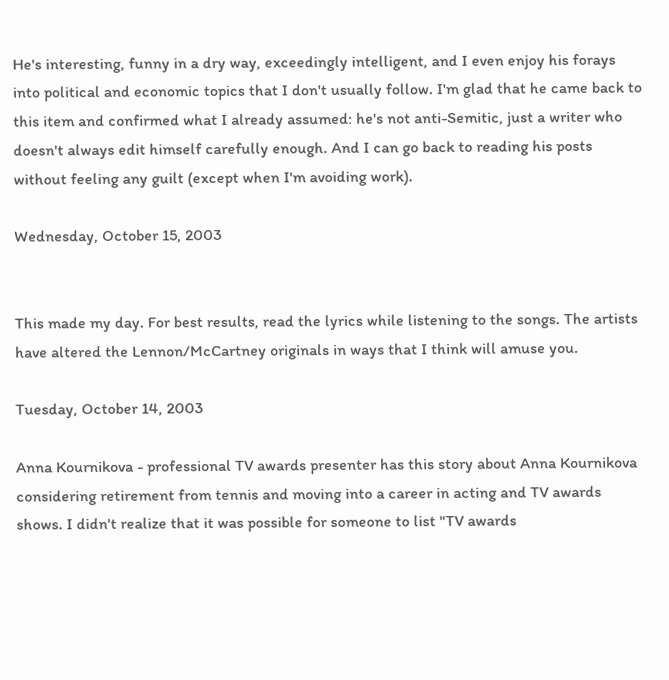He's interesting, funny in a dry way, exceedingly intelligent, and I even enjoy his forays into political and economic topics that I don't usually follow. I'm glad that he came back to this item and confirmed what I already assumed: he's not anti-Semitic, just a writer who doesn't always edit himself carefully enough. And I can go back to reading his posts without feeling any guilt (except when I'm avoiding work).

Wednesday, October 15, 2003


This made my day. For best results, read the lyrics while listening to the songs. The artists have altered the Lennon/McCartney originals in ways that I think will amuse you.

Tuesday, October 14, 2003

Anna Kournikova - professional TV awards presenter has this story about Anna Kournikova considering retirement from tennis and moving into a career in acting and TV awards shows. I didn't realize that it was possible for someone to list "TV awards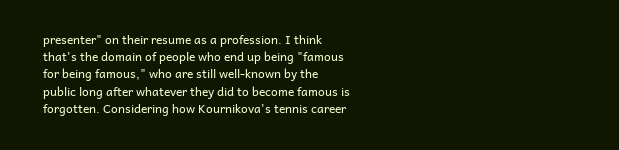presenter" on their resume as a profession. I think that's the domain of people who end up being "famous for being famous," who are still well-known by the public long after whatever they did to become famous is forgotten. Considering how Kournikova's tennis career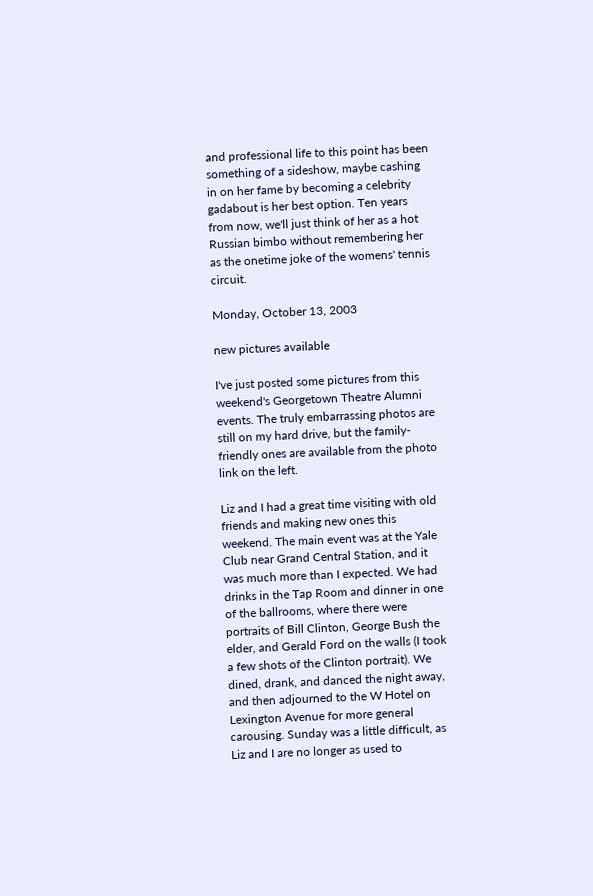and professional life to this point has been something of a sideshow, maybe cashing in on her fame by becoming a celebrity gadabout is her best option. Ten years from now, we'll just think of her as a hot Russian bimbo without remembering her as the onetime joke of the womens' tennis circuit.

Monday, October 13, 2003

new pictures available

I've just posted some pictures from this weekend's Georgetown Theatre Alumni events. The truly embarrassing photos are still on my hard drive, but the family-friendly ones are available from the photo link on the left.

Liz and I had a great time visiting with old friends and making new ones this weekend. The main event was at the Yale Club near Grand Central Station, and it was much more than I expected. We had drinks in the Tap Room and dinner in one of the ballrooms, where there were portraits of Bill Clinton, George Bush the elder, and Gerald Ford on the walls (I took a few shots of the Clinton portrait). We dined, drank, and danced the night away, and then adjourned to the W Hotel on Lexington Avenue for more general carousing. Sunday was a little difficult, as Liz and I are no longer as used to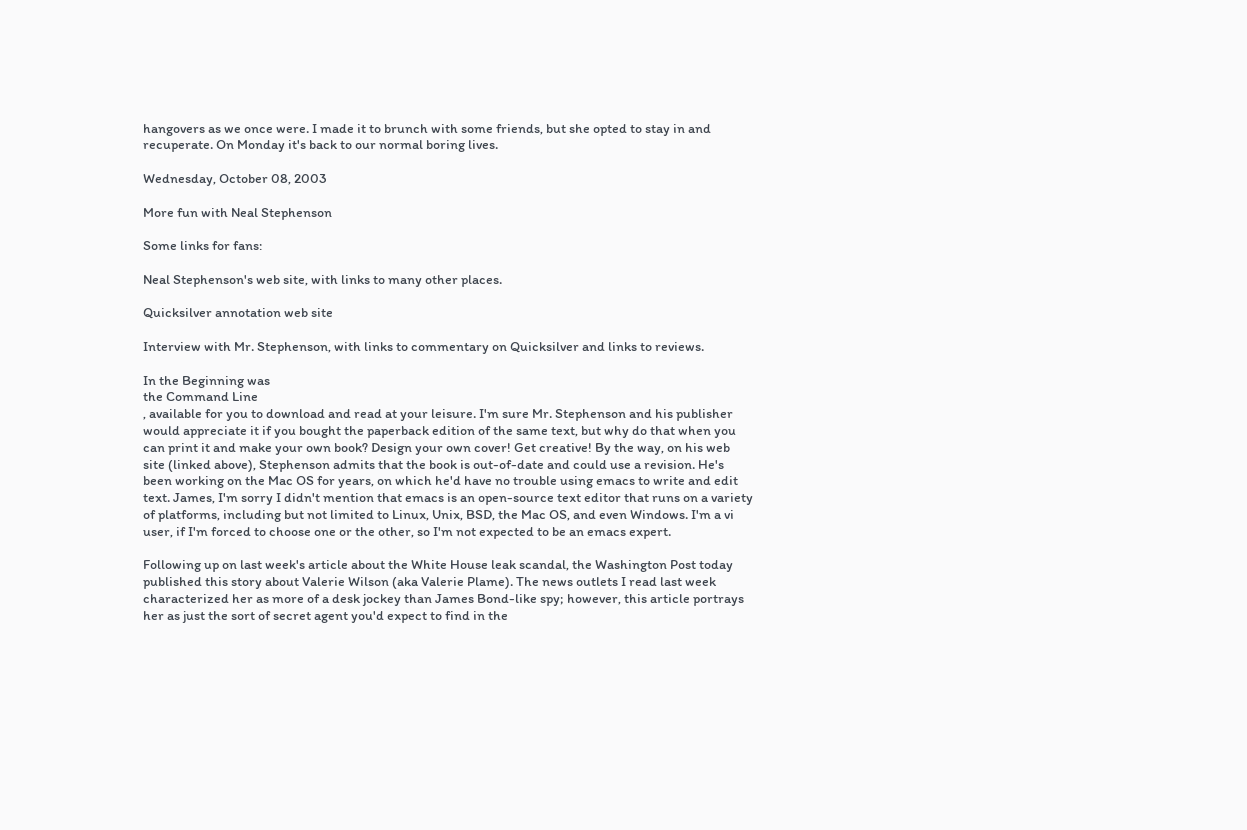hangovers as we once were. I made it to brunch with some friends, but she opted to stay in and recuperate. On Monday it's back to our normal boring lives.

Wednesday, October 08, 2003

More fun with Neal Stephenson

Some links for fans:

Neal Stephenson's web site, with links to many other places.

Quicksilver annotation web site

Interview with Mr. Stephenson, with links to commentary on Quicksilver and links to reviews.

In the Beginning was
the Command Line
, available for you to download and read at your leisure. I'm sure Mr. Stephenson and his publisher would appreciate it if you bought the paperback edition of the same text, but why do that when you can print it and make your own book? Design your own cover! Get creative! By the way, on his web site (linked above), Stephenson admits that the book is out-of-date and could use a revision. He's been working on the Mac OS for years, on which he'd have no trouble using emacs to write and edit text. James, I'm sorry I didn't mention that emacs is an open-source text editor that runs on a variety of platforms, including but not limited to Linux, Unix, BSD, the Mac OS, and even Windows. I'm a vi user, if I'm forced to choose one or the other, so I'm not expected to be an emacs expert.

Following up on last week's article about the White House leak scandal, the Washington Post today published this story about Valerie Wilson (aka Valerie Plame). The news outlets I read last week characterized her as more of a desk jockey than James Bond-like spy; however, this article portrays her as just the sort of secret agent you'd expect to find in the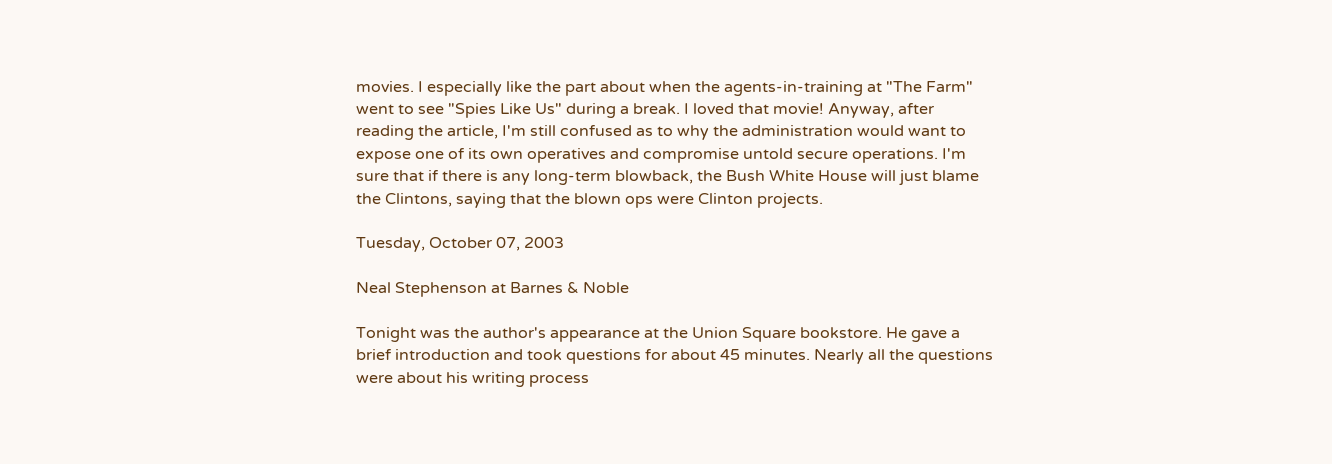movies. I especially like the part about when the agents-in-training at "The Farm" went to see "Spies Like Us" during a break. I loved that movie! Anyway, after reading the article, I'm still confused as to why the administration would want to expose one of its own operatives and compromise untold secure operations. I'm sure that if there is any long-term blowback, the Bush White House will just blame the Clintons, saying that the blown ops were Clinton projects.

Tuesday, October 07, 2003

Neal Stephenson at Barnes & Noble

Tonight was the author's appearance at the Union Square bookstore. He gave a brief introduction and took questions for about 45 minutes. Nearly all the questions were about his writing process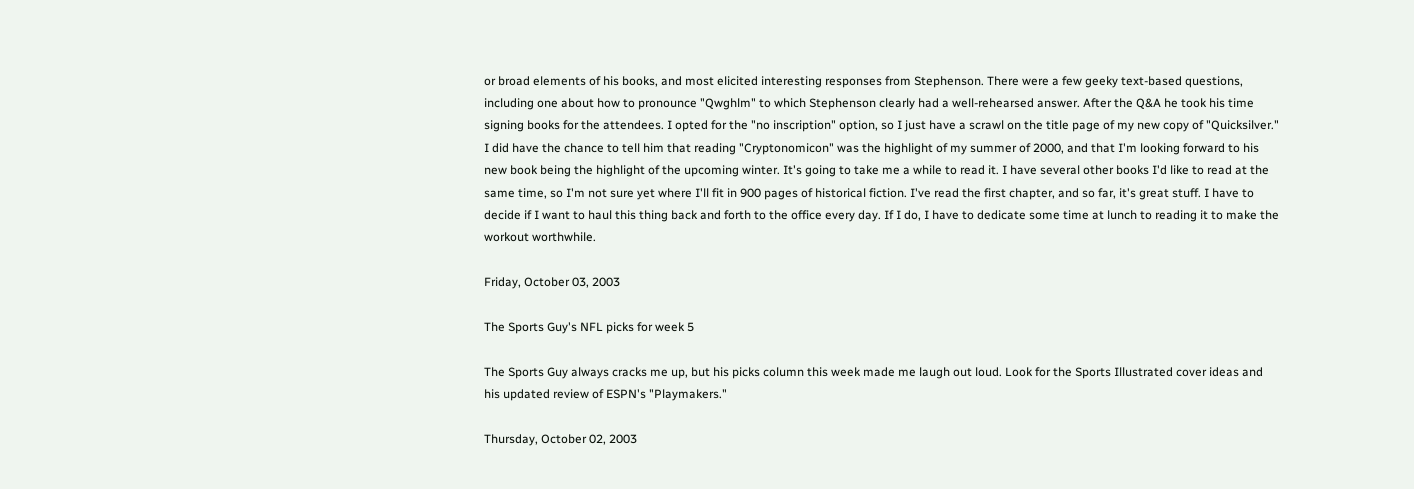or broad elements of his books, and most elicited interesting responses from Stephenson. There were a few geeky text-based questions, including one about how to pronounce "Qwghlm" to which Stephenson clearly had a well-rehearsed answer. After the Q&A he took his time signing books for the attendees. I opted for the "no inscription" option, so I just have a scrawl on the title page of my new copy of "Quicksilver." I did have the chance to tell him that reading "Cryptonomicon" was the highlight of my summer of 2000, and that I'm looking forward to his new book being the highlight of the upcoming winter. It's going to take me a while to read it. I have several other books I'd like to read at the same time, so I'm not sure yet where I'll fit in 900 pages of historical fiction. I've read the first chapter, and so far, it's great stuff. I have to decide if I want to haul this thing back and forth to the office every day. If I do, I have to dedicate some time at lunch to reading it to make the workout worthwhile.

Friday, October 03, 2003

The Sports Guy's NFL picks for week 5

The Sports Guy always cracks me up, but his picks column this week made me laugh out loud. Look for the Sports Illustrated cover ideas and his updated review of ESPN's "Playmakers."

Thursday, October 02, 2003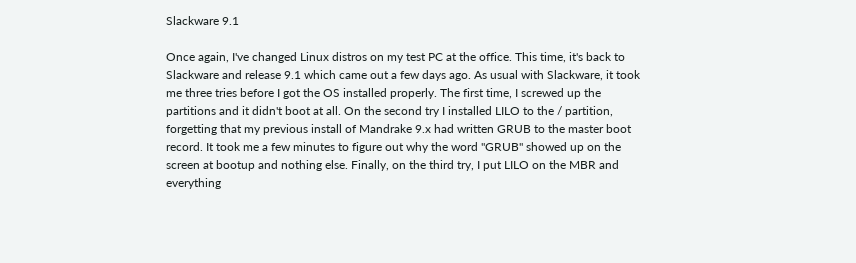Slackware 9.1

Once again, I've changed Linux distros on my test PC at the office. This time, it's back to Slackware and release 9.1 which came out a few days ago. As usual with Slackware, it took me three tries before I got the OS installed properly. The first time, I screwed up the partitions and it didn't boot at all. On the second try I installed LILO to the / partition, forgetting that my previous install of Mandrake 9.x had written GRUB to the master boot record. It took me a few minutes to figure out why the word "GRUB" showed up on the screen at bootup and nothing else. Finally, on the third try, I put LILO on the MBR and everything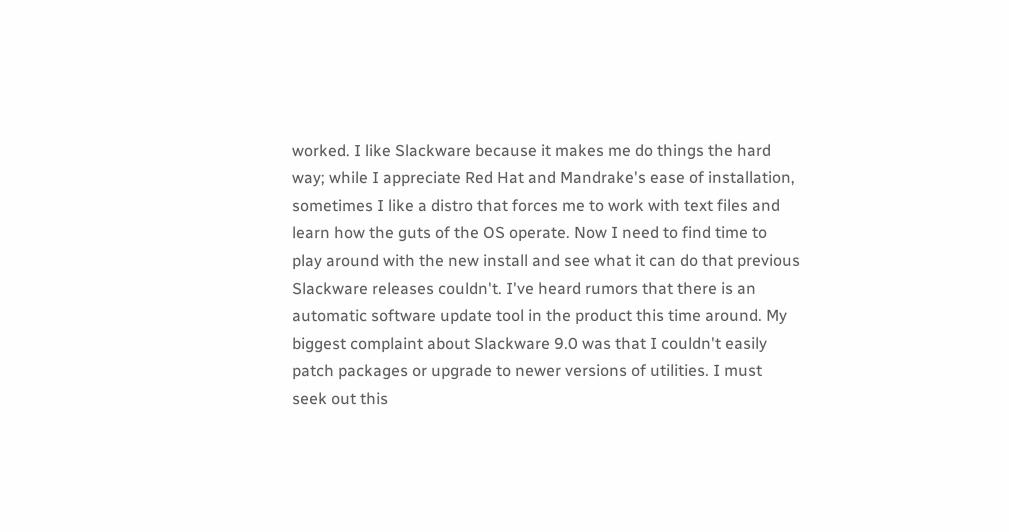worked. I like Slackware because it makes me do things the hard way; while I appreciate Red Hat and Mandrake's ease of installation, sometimes I like a distro that forces me to work with text files and learn how the guts of the OS operate. Now I need to find time to play around with the new install and see what it can do that previous Slackware releases couldn't. I've heard rumors that there is an automatic software update tool in the product this time around. My biggest complaint about Slackware 9.0 was that I couldn't easily patch packages or upgrade to newer versions of utilities. I must seek out this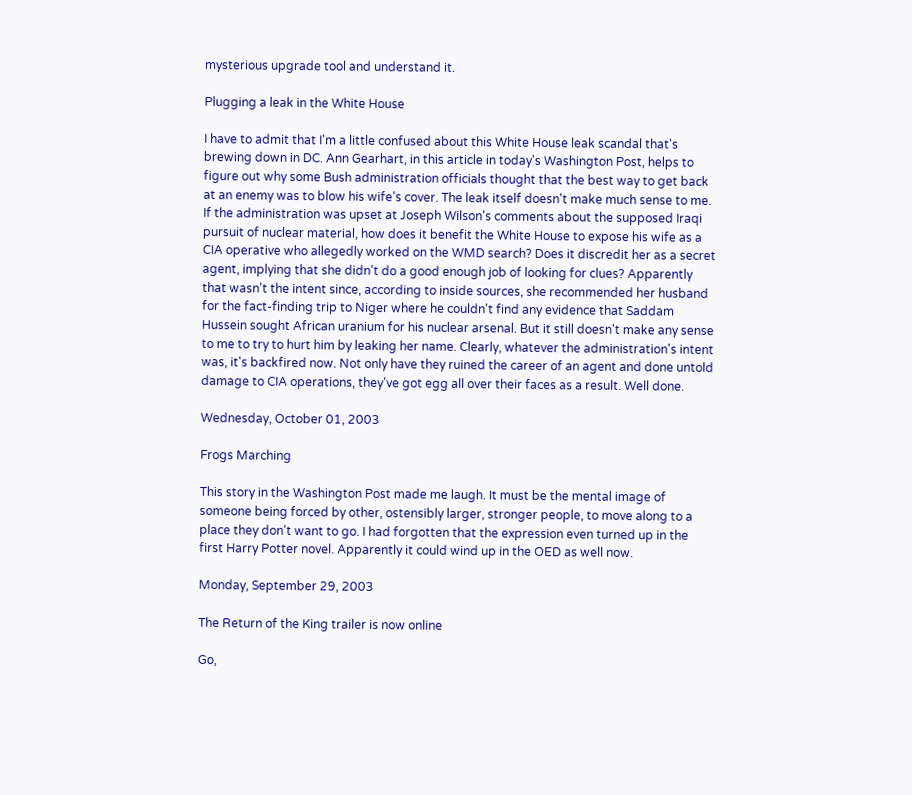mysterious upgrade tool and understand it.

Plugging a leak in the White House

I have to admit that I'm a little confused about this White House leak scandal that's brewing down in DC. Ann Gearhart, in this article in today's Washington Post, helps to figure out why some Bush administration officials thought that the best way to get back at an enemy was to blow his wife's cover. The leak itself doesn't make much sense to me. If the administration was upset at Joseph Wilson's comments about the supposed Iraqi pursuit of nuclear material, how does it benefit the White House to expose his wife as a CIA operative who allegedly worked on the WMD search? Does it discredit her as a secret agent, implying that she didn't do a good enough job of looking for clues? Apparently that wasn't the intent since, according to inside sources, she recommended her husband for the fact-finding trip to Niger where he couldn't find any evidence that Saddam Hussein sought African uranium for his nuclear arsenal. But it still doesn't make any sense to me to try to hurt him by leaking her name. Clearly, whatever the administration's intent was, it's backfired now. Not only have they ruined the career of an agent and done untold damage to CIA operations, they've got egg all over their faces as a result. Well done.

Wednesday, October 01, 2003

Frogs Marching

This story in the Washington Post made me laugh. It must be the mental image of someone being forced by other, ostensibly larger, stronger people, to move along to a place they don't want to go. I had forgotten that the expression even turned up in the first Harry Potter novel. Apparently it could wind up in the OED as well now.

Monday, September 29, 2003

The Return of the King trailer is now online

Go,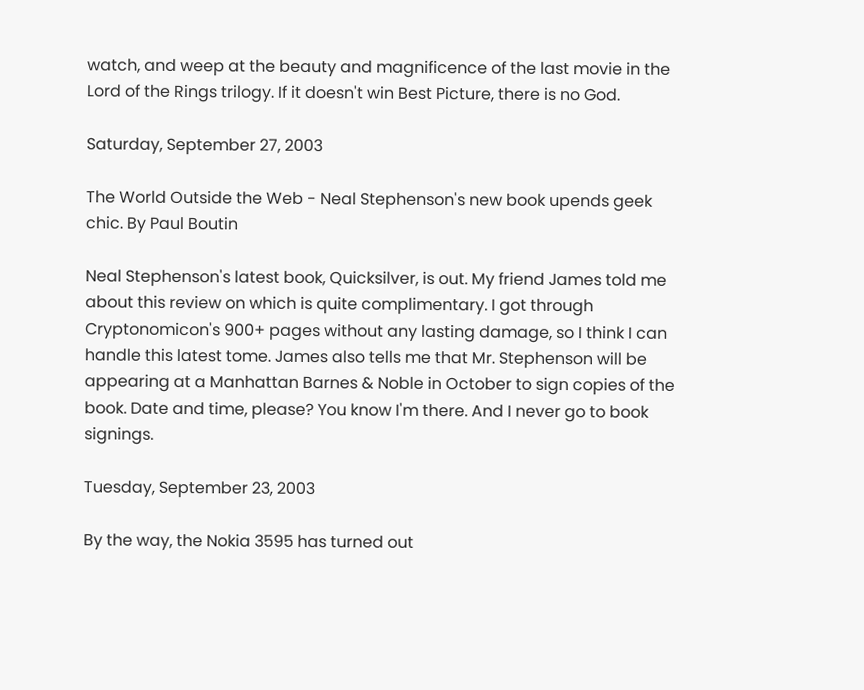watch, and weep at the beauty and magnificence of the last movie in the Lord of the Rings trilogy. If it doesn't win Best Picture, there is no God.

Saturday, September 27, 2003

The World Outside the Web - Neal Stephenson's new book upends geek chic. By Paul Boutin

Neal Stephenson's latest book, Quicksilver, is out. My friend James told me about this review on which is quite complimentary. I got through Cryptonomicon's 900+ pages without any lasting damage, so I think I can handle this latest tome. James also tells me that Mr. Stephenson will be appearing at a Manhattan Barnes & Noble in October to sign copies of the book. Date and time, please? You know I'm there. And I never go to book signings.

Tuesday, September 23, 2003

By the way, the Nokia 3595 has turned out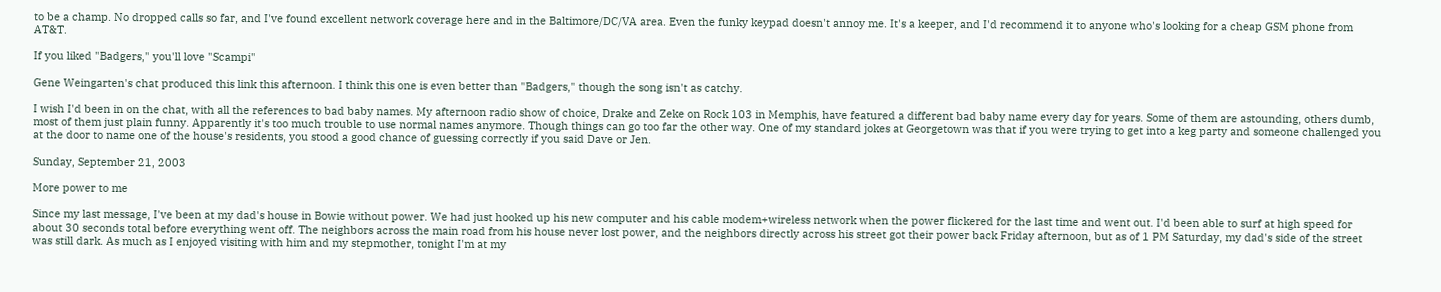to be a champ. No dropped calls so far, and I've found excellent network coverage here and in the Baltimore/DC/VA area. Even the funky keypad doesn't annoy me. It's a keeper, and I'd recommend it to anyone who's looking for a cheap GSM phone from AT&T.

If you liked "Badgers," you'll love "Scampi"

Gene Weingarten's chat produced this link this afternoon. I think this one is even better than "Badgers," though the song isn't as catchy.

I wish I'd been in on the chat, with all the references to bad baby names. My afternoon radio show of choice, Drake and Zeke on Rock 103 in Memphis, have featured a different bad baby name every day for years. Some of them are astounding, others dumb, most of them just plain funny. Apparently it's too much trouble to use normal names anymore. Though things can go too far the other way. One of my standard jokes at Georgetown was that if you were trying to get into a keg party and someone challenged you at the door to name one of the house's residents, you stood a good chance of guessing correctly if you said Dave or Jen.

Sunday, September 21, 2003

More power to me

Since my last message, I've been at my dad's house in Bowie without power. We had just hooked up his new computer and his cable modem+wireless network when the power flickered for the last time and went out. I'd been able to surf at high speed for about 30 seconds total before everything went off. The neighbors across the main road from his house never lost power, and the neighbors directly across his street got their power back Friday afternoon, but as of 1 PM Saturday, my dad's side of the street was still dark. As much as I enjoyed visiting with him and my stepmother, tonight I'm at my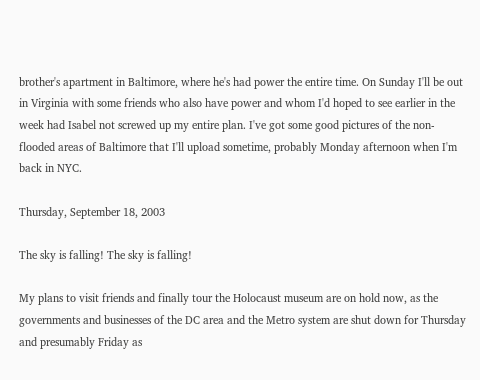brother's apartment in Baltimore, where he's had power the entire time. On Sunday I'll be out in Virginia with some friends who also have power and whom I'd hoped to see earlier in the week had Isabel not screwed up my entire plan. I've got some good pictures of the non-flooded areas of Baltimore that I'll upload sometime, probably Monday afternoon when I'm back in NYC.

Thursday, September 18, 2003

The sky is falling! The sky is falling!

My plans to visit friends and finally tour the Holocaust museum are on hold now, as the governments and businesses of the DC area and the Metro system are shut down for Thursday and presumably Friday as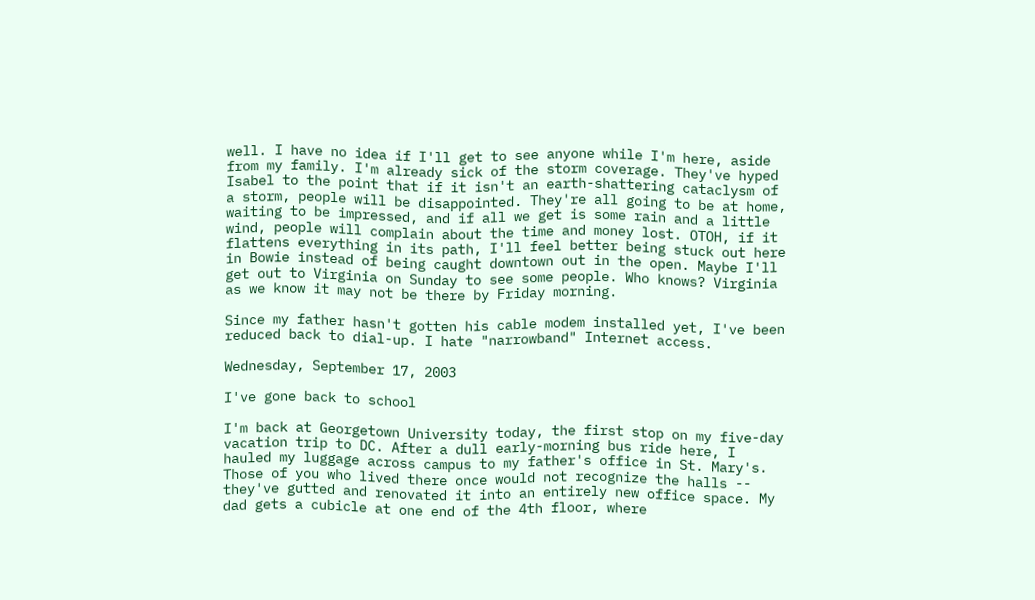well. I have no idea if I'll get to see anyone while I'm here, aside from my family. I'm already sick of the storm coverage. They've hyped Isabel to the point that if it isn't an earth-shattering cataclysm of a storm, people will be disappointed. They're all going to be at home, waiting to be impressed, and if all we get is some rain and a little wind, people will complain about the time and money lost. OTOH, if it flattens everything in its path, I'll feel better being stuck out here in Bowie instead of being caught downtown out in the open. Maybe I'll get out to Virginia on Sunday to see some people. Who knows? Virginia as we know it may not be there by Friday morning.

Since my father hasn't gotten his cable modem installed yet, I've been reduced back to dial-up. I hate "narrowband" Internet access.

Wednesday, September 17, 2003

I've gone back to school

I'm back at Georgetown University today, the first stop on my five-day vacation trip to DC. After a dull early-morning bus ride here, I hauled my luggage across campus to my father's office in St. Mary's. Those of you who lived there once would not recognize the halls -- they've gutted and renovated it into an entirely new office space. My dad gets a cubicle at one end of the 4th floor, where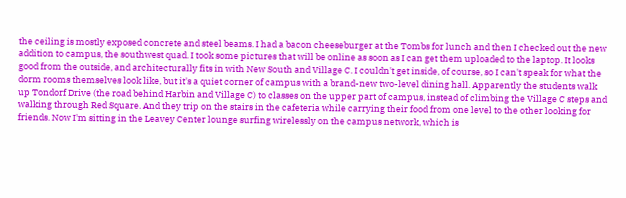the ceiling is mostly exposed concrete and steel beams. I had a bacon cheeseburger at the Tombs for lunch and then I checked out the new addition to campus, the southwest quad. I took some pictures that will be online as soon as I can get them uploaded to the laptop. It looks good from the outside, and architecturally fits in with New South and Village C. I couldn't get inside, of course, so I can't speak for what the dorm rooms themselves look like, but it's a quiet corner of campus with a brand-new two-level dining hall. Apparently the students walk up Tondorf Drive (the road behind Harbin and Village C) to classes on the upper part of campus, instead of climbing the Village C steps and walking through Red Square. And they trip on the stairs in the cafeteria while carrying their food from one level to the other looking for friends. Now I'm sitting in the Leavey Center lounge surfing wirelessly on the campus network, which is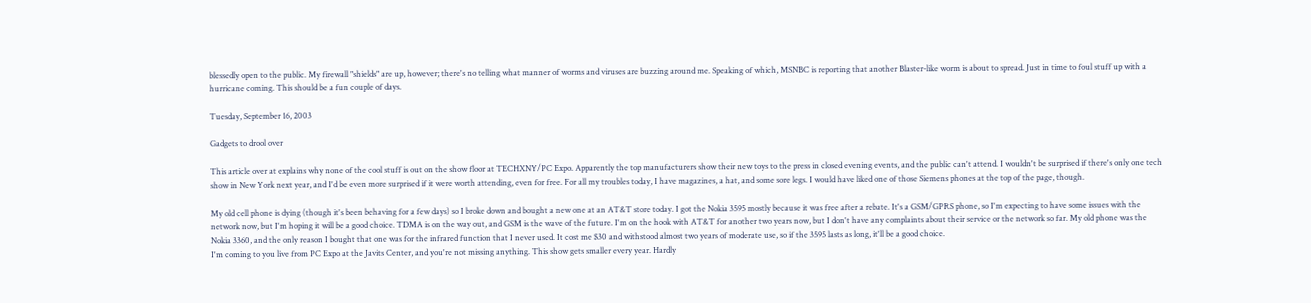blessedly open to the public. My firewall "shields" are up, however; there's no telling what manner of worms and viruses are buzzing around me. Speaking of which, MSNBC is reporting that another Blaster-like worm is about to spread. Just in time to foul stuff up with a hurricane coming. This should be a fun couple of days.

Tuesday, September 16, 2003

Gadgets to drool over

This article over at explains why none of the cool stuff is out on the show floor at TECHXNY/PC Expo. Apparently the top manufacturers show their new toys to the press in closed evening events, and the public can't attend. I wouldn't be surprised if there's only one tech show in New York next year, and I'd be even more surprised if it were worth attending, even for free. For all my troubles today, I have magazines, a hat, and some sore legs. I would have liked one of those Siemens phones at the top of the page, though.

My old cell phone is dying (though it's been behaving for a few days) so I broke down and bought a new one at an AT&T store today. I got the Nokia 3595 mostly because it was free after a rebate. It's a GSM/GPRS phone, so I'm expecting to have some issues with the network now, but I'm hoping it will be a good choice. TDMA is on the way out, and GSM is the wave of the future. I'm on the hook with AT&T for another two years now, but I don't have any complaints about their service or the network so far. My old phone was the Nokia 3360, and the only reason I bought that one was for the infrared function that I never used. It cost me $30 and withstood almost two years of moderate use, so if the 3595 lasts as long, it'll be a good choice.
I'm coming to you live from PC Expo at the Javits Center, and you're not missing anything. This show gets smaller every year. Hardly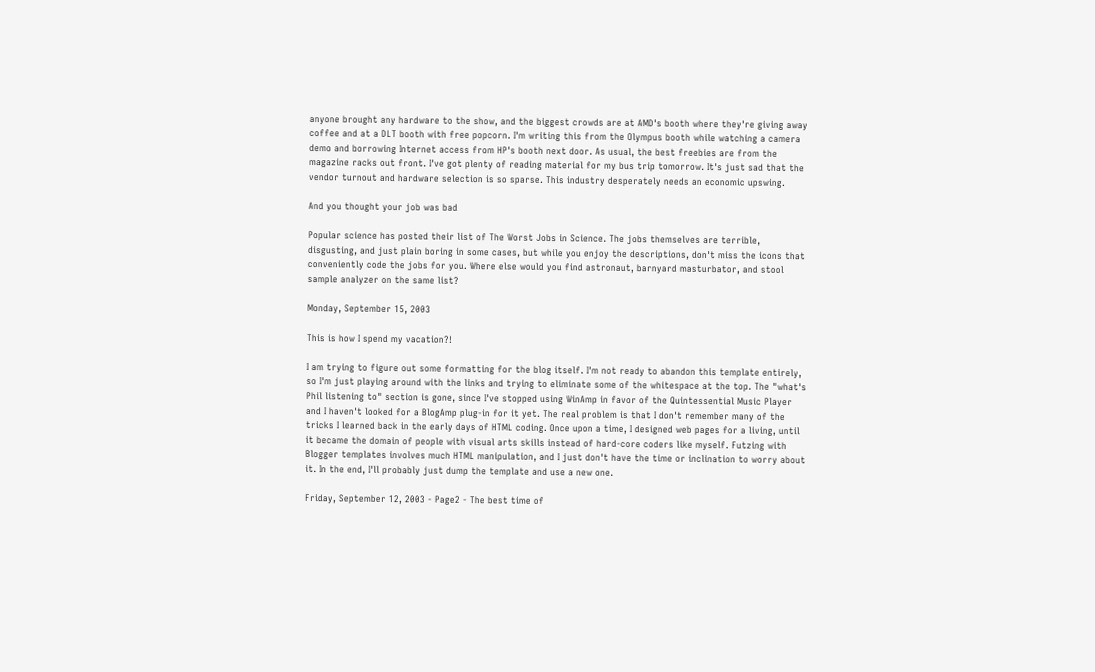anyone brought any hardware to the show, and the biggest crowds are at AMD's booth where they're giving away coffee and at a DLT booth with free popcorn. I'm writing this from the Olympus booth while watching a camera demo and borrowing Internet access from HP's booth next door. As usual, the best freebies are from the magazine racks out front. I've got plenty of reading material for my bus trip tomorrow. It's just sad that the vendor turnout and hardware selection is so sparse. This industry desperately needs an economic upswing.

And you thought your job was bad

Popular science has posted their list of The Worst Jobs in Science. The jobs themselves are terrible, disgusting, and just plain boring in some cases, but while you enjoy the descriptions, don't miss the icons that conveniently code the jobs for you. Where else would you find astronaut, barnyard masturbator, and stool sample analyzer on the same list?

Monday, September 15, 2003

This is how I spend my vacation?!

I am trying to figure out some formatting for the blog itself. I'm not ready to abandon this template entirely, so I'm just playing around with the links and trying to eliminate some of the whitespace at the top. The "what's Phil listening to" section is gone, since I've stopped using WinAmp in favor of the Quintessential Music Player and I haven't looked for a BlogAmp plug-in for it yet. The real problem is that I don't remember many of the tricks I learned back in the early days of HTML coding. Once upon a time, I designed web pages for a living, until it became the domain of people with visual arts skills instead of hard-core coders like myself. Futzing with Blogger templates involves much HTML manipulation, and I just don't have the time or inclination to worry about it. In the end, I'll probably just dump the template and use a new one.

Friday, September 12, 2003 - Page2 - The best time of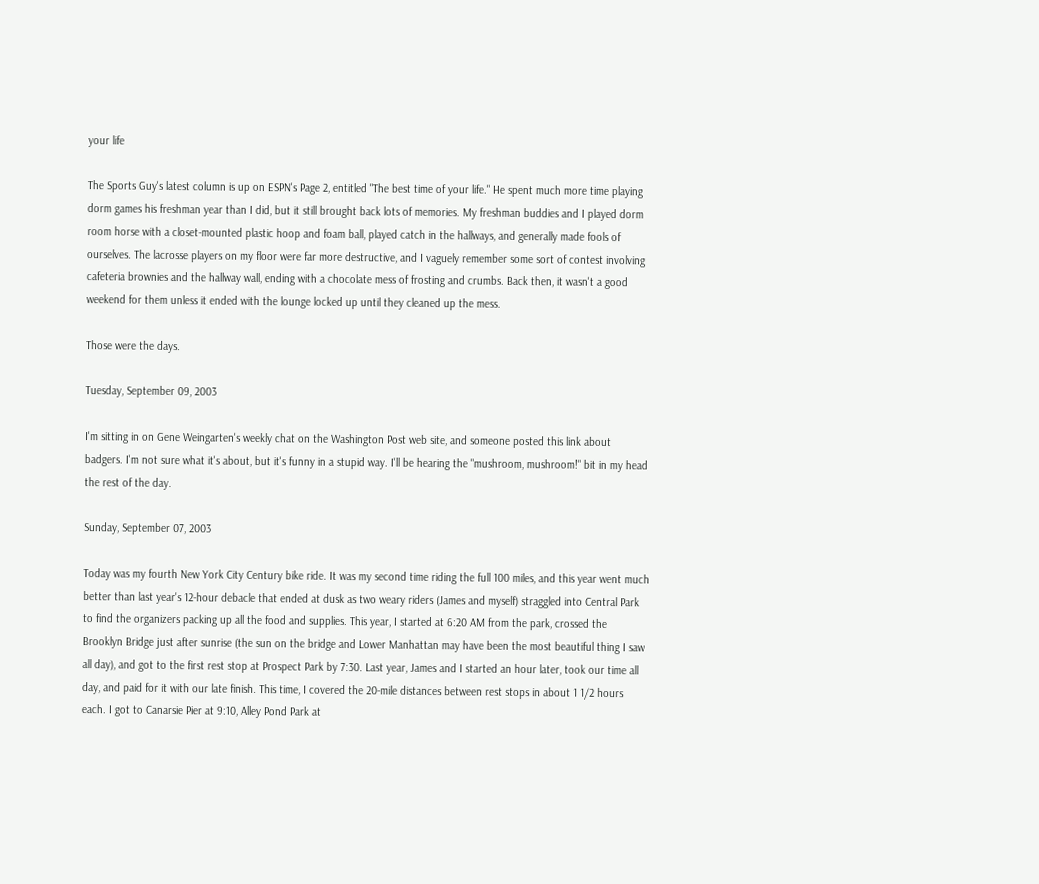your life

The Sports Guy's latest column is up on ESPN's Page 2, entitled "The best time of your life." He spent much more time playing dorm games his freshman year than I did, but it still brought back lots of memories. My freshman buddies and I played dorm room horse with a closet-mounted plastic hoop and foam ball, played catch in the hallways, and generally made fools of ourselves. The lacrosse players on my floor were far more destructive, and I vaguely remember some sort of contest involving cafeteria brownies and the hallway wall, ending with a chocolate mess of frosting and crumbs. Back then, it wasn't a good weekend for them unless it ended with the lounge locked up until they cleaned up the mess.

Those were the days.

Tuesday, September 09, 2003

I'm sitting in on Gene Weingarten's weekly chat on the Washington Post web site, and someone posted this link about badgers. I'm not sure what it's about, but it's funny in a stupid way. I'll be hearing the "mushroom, mushroom!" bit in my head the rest of the day.

Sunday, September 07, 2003

Today was my fourth New York City Century bike ride. It was my second time riding the full 100 miles, and this year went much better than last year's 12-hour debacle that ended at dusk as two weary riders (James and myself) straggled into Central Park to find the organizers packing up all the food and supplies. This year, I started at 6:20 AM from the park, crossed the Brooklyn Bridge just after sunrise (the sun on the bridge and Lower Manhattan may have been the most beautiful thing I saw all day), and got to the first rest stop at Prospect Park by 7:30. Last year, James and I started an hour later, took our time all day, and paid for it with our late finish. This time, I covered the 20-mile distances between rest stops in about 1 1/2 hours each. I got to Canarsie Pier at 9:10, Alley Pond Park at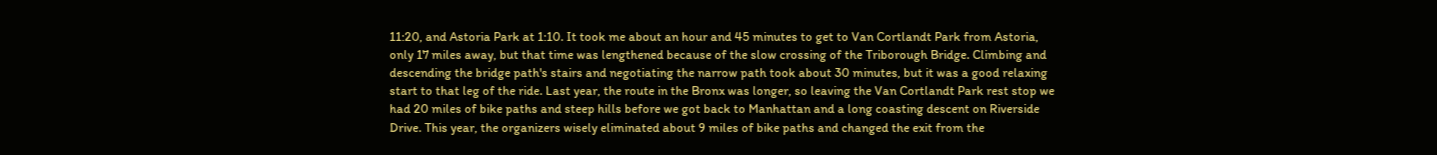11:20, and Astoria Park at 1:10. It took me about an hour and 45 minutes to get to Van Cortlandt Park from Astoria, only 17 miles away, but that time was lengthened because of the slow crossing of the Triborough Bridge. Climbing and descending the bridge path's stairs and negotiating the narrow path took about 30 minutes, but it was a good relaxing start to that leg of the ride. Last year, the route in the Bronx was longer, so leaving the Van Cortlandt Park rest stop we had 20 miles of bike paths and steep hills before we got back to Manhattan and a long coasting descent on Riverside Drive. This year, the organizers wisely eliminated about 9 miles of bike paths and changed the exit from the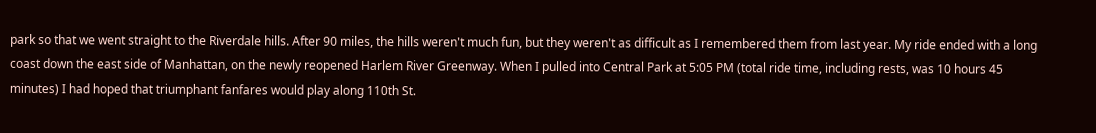park so that we went straight to the Riverdale hills. After 90 miles, the hills weren't much fun, but they weren't as difficult as I remembered them from last year. My ride ended with a long coast down the east side of Manhattan, on the newly reopened Harlem River Greenway. When I pulled into Central Park at 5:05 PM (total ride time, including rests, was 10 hours 45 minutes) I had hoped that triumphant fanfares would play along 110th St.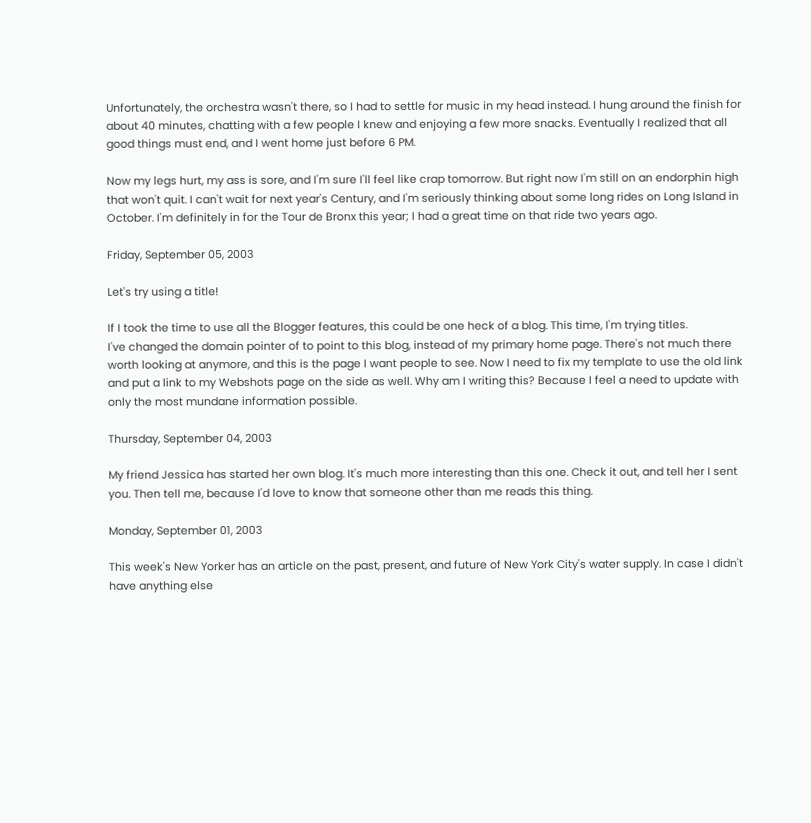Unfortunately, the orchestra wasn't there, so I had to settle for music in my head instead. I hung around the finish for about 40 minutes, chatting with a few people I knew and enjoying a few more snacks. Eventually I realized that all good things must end, and I went home just before 6 PM.

Now my legs hurt, my ass is sore, and I'm sure I'll feel like crap tomorrow. But right now I'm still on an endorphin high that won't quit. I can't wait for next year's Century, and I'm seriously thinking about some long rides on Long Island in October. I'm definitely in for the Tour de Bronx this year; I had a great time on that ride two years ago.

Friday, September 05, 2003

Let's try using a title!

If I took the time to use all the Blogger features, this could be one heck of a blog. This time, I'm trying titles.
I've changed the domain pointer of to point to this blog, instead of my primary home page. There's not much there worth looking at anymore, and this is the page I want people to see. Now I need to fix my template to use the old link and put a link to my Webshots page on the side as well. Why am I writing this? Because I feel a need to update with only the most mundane information possible.

Thursday, September 04, 2003

My friend Jessica has started her own blog. It's much more interesting than this one. Check it out, and tell her I sent you. Then tell me, because I'd love to know that someone other than me reads this thing.

Monday, September 01, 2003

This week's New Yorker has an article on the past, present, and future of New York City's water supply. In case I didn't have anything else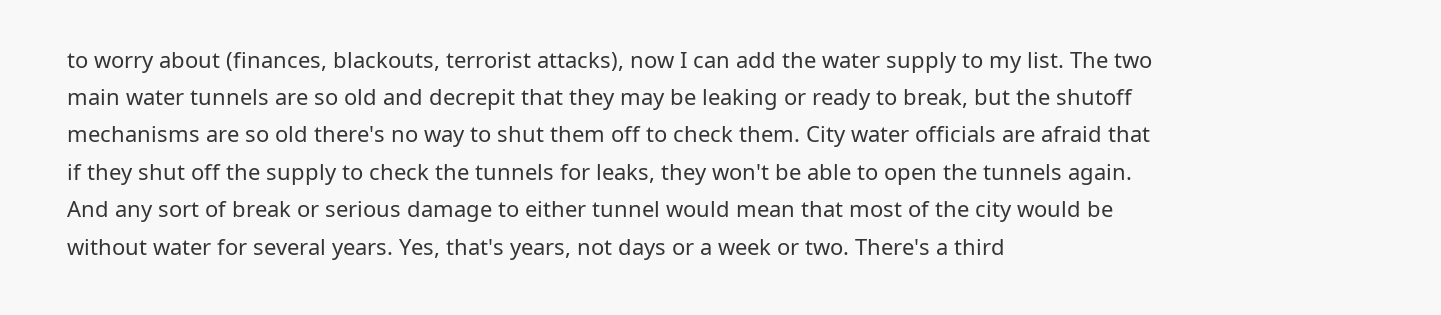to worry about (finances, blackouts, terrorist attacks), now I can add the water supply to my list. The two main water tunnels are so old and decrepit that they may be leaking or ready to break, but the shutoff mechanisms are so old there's no way to shut them off to check them. City water officials are afraid that if they shut off the supply to check the tunnels for leaks, they won't be able to open the tunnels again. And any sort of break or serious damage to either tunnel would mean that most of the city would be without water for several years. Yes, that's years, not days or a week or two. There's a third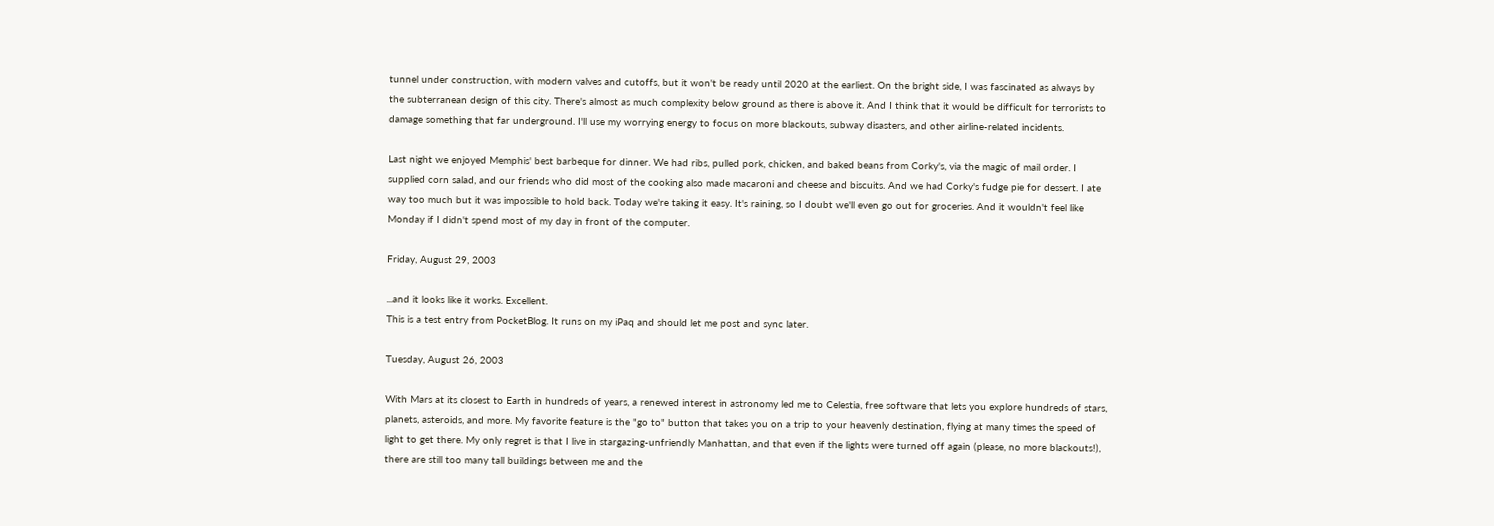tunnel under construction, with modern valves and cutoffs, but it won't be ready until 2020 at the earliest. On the bright side, I was fascinated as always by the subterranean design of this city. There's almost as much complexity below ground as there is above it. And I think that it would be difficult for terrorists to damage something that far underground. I'll use my worrying energy to focus on more blackouts, subway disasters, and other airline-related incidents.

Last night we enjoyed Memphis' best barbeque for dinner. We had ribs, pulled pork, chicken, and baked beans from Corky's, via the magic of mail order. I supplied corn salad, and our friends who did most of the cooking also made macaroni and cheese and biscuits. And we had Corky's fudge pie for dessert. I ate way too much but it was impossible to hold back. Today we're taking it easy. It's raining, so I doubt we'll even go out for groceries. And it wouldn't feel like Monday if I didn't spend most of my day in front of the computer.

Friday, August 29, 2003

...and it looks like it works. Excellent.
This is a test entry from PocketBlog. It runs on my iPaq and should let me post and sync later.

Tuesday, August 26, 2003

With Mars at its closest to Earth in hundreds of years, a renewed interest in astronomy led me to Celestia, free software that lets you explore hundreds of stars, planets, asteroids, and more. My favorite feature is the "go to" button that takes you on a trip to your heavenly destination, flying at many times the speed of light to get there. My only regret is that I live in stargazing-unfriendly Manhattan, and that even if the lights were turned off again (please, no more blackouts!), there are still too many tall buildings between me and the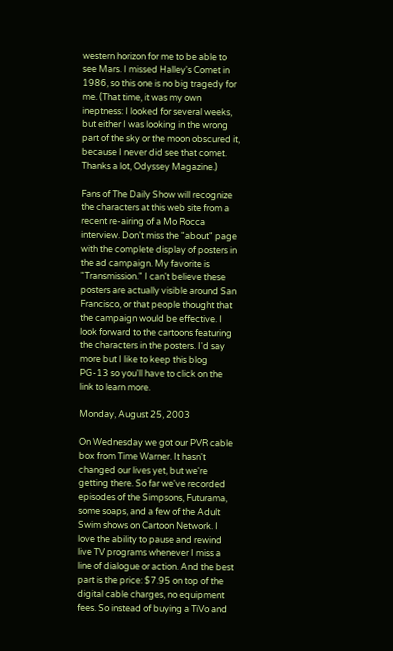western horizon for me to be able to see Mars. I missed Halley's Comet in 1986, so this one is no big tragedy for me. (That time, it was my own ineptness: I looked for several weeks, but either I was looking in the wrong part of the sky or the moon obscured it, because I never did see that comet. Thanks a lot, Odyssey Magazine.)

Fans of The Daily Show will recognize the characters at this web site from a recent re-airing of a Mo Rocca interview. Don't miss the "about" page with the complete display of posters in the ad campaign. My favorite is "Transmission." I can't believe these posters are actually visible around San Francisco, or that people thought that the campaign would be effective. I look forward to the cartoons featuring the characters in the posters. I'd say more but I like to keep this blog PG-13 so you'll have to click on the link to learn more.

Monday, August 25, 2003

On Wednesday we got our PVR cable box from Time Warner. It hasn't changed our lives yet, but we're getting there. So far we've recorded episodes of the Simpsons, Futurama, some soaps, and a few of the Adult Swim shows on Cartoon Network. I love the ability to pause and rewind live TV programs whenever I miss a line of dialogue or action. And the best part is the price: $7.95 on top of the digital cable charges, no equipment fees. So instead of buying a TiVo and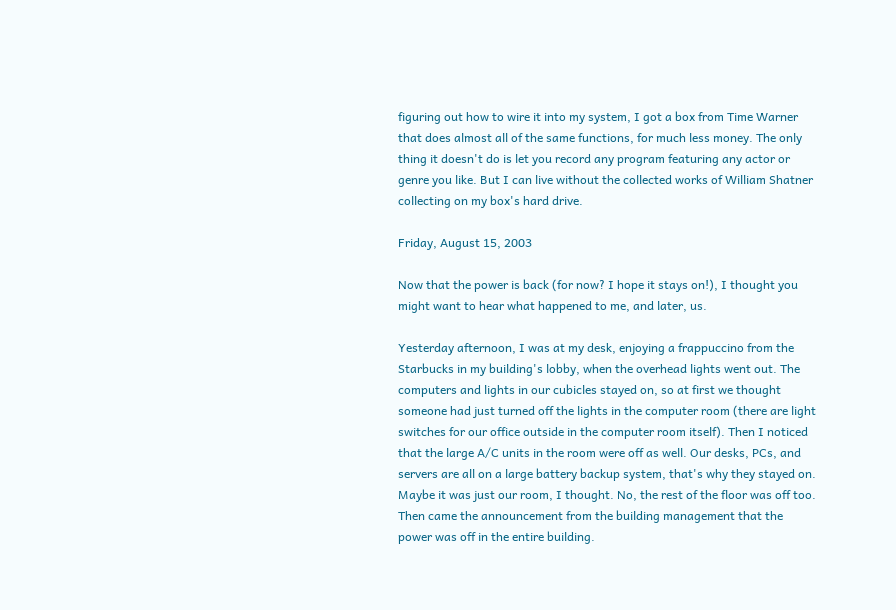figuring out how to wire it into my system, I got a box from Time Warner that does almost all of the same functions, for much less money. The only thing it doesn't do is let you record any program featuring any actor or genre you like. But I can live without the collected works of William Shatner collecting on my box's hard drive.

Friday, August 15, 2003

Now that the power is back (for now? I hope it stays on!), I thought you might want to hear what happened to me, and later, us.

Yesterday afternoon, I was at my desk, enjoying a frappuccino from the Starbucks in my building's lobby, when the overhead lights went out. The computers and lights in our cubicles stayed on, so at first we thought someone had just turned off the lights in the computer room (there are light switches for our office outside in the computer room itself). Then I noticed that the large A/C units in the room were off as well. Our desks, PCs, and servers are all on a large battery backup system, that's why they stayed on. Maybe it was just our room, I thought. No, the rest of the floor was off too. Then came the announcement from the building management that the power was off in the entire building.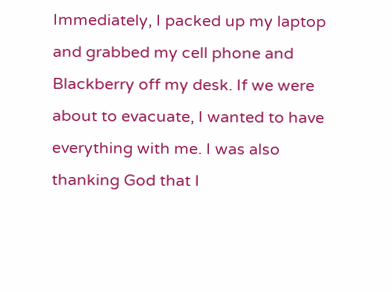Immediately, I packed up my laptop and grabbed my cell phone and Blackberry off my desk. If we were about to evacuate, I wanted to have everything with me. I was also thanking God that I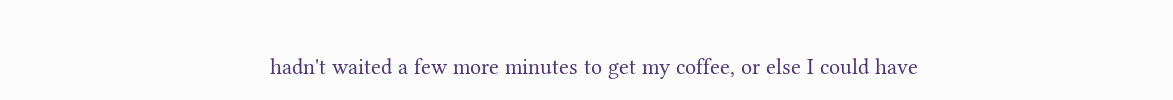hadn't waited a few more minutes to get my coffee, or else I could have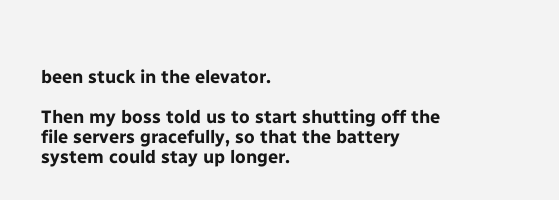been stuck in the elevator.

Then my boss told us to start shutting off the file servers gracefully, so that the battery system could stay up longer.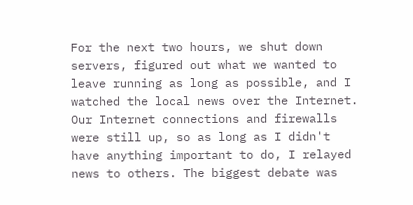For the next two hours, we shut down servers, figured out what we wanted to leave running as long as possible, and I watched the local news over the Internet. Our Internet connections and firewalls were still up, so as long as I didn't have anything important to do, I relayed news to others. The biggest debate was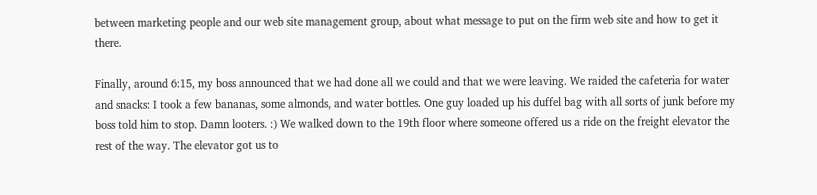between marketing people and our web site management group, about what message to put on the firm web site and how to get it there.

Finally, around 6:15, my boss announced that we had done all we could and that we were leaving. We raided the cafeteria for water and snacks: I took a few bananas, some almonds, and water bottles. One guy loaded up his duffel bag with all sorts of junk before my boss told him to stop. Damn looters. :) We walked down to the 19th floor where someone offered us a ride on the freight elevator the rest of the way. The elevator got us to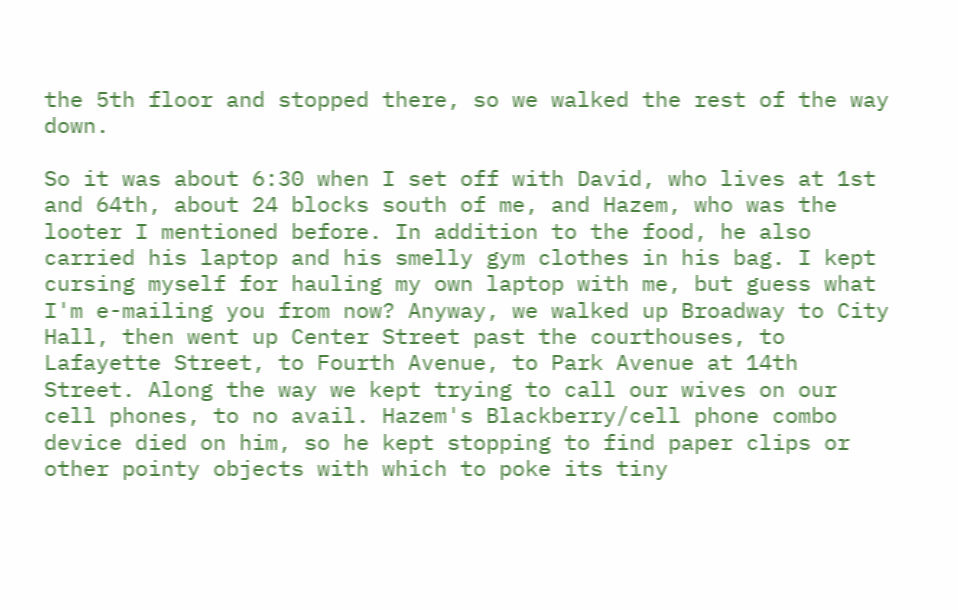the 5th floor and stopped there, so we walked the rest of the way down.

So it was about 6:30 when I set off with David, who lives at 1st and 64th, about 24 blocks south of me, and Hazem, who was the looter I mentioned before. In addition to the food, he also carried his laptop and his smelly gym clothes in his bag. I kept cursing myself for hauling my own laptop with me, but guess what I'm e-mailing you from now? Anyway, we walked up Broadway to City Hall, then went up Center Street past the courthouses, to Lafayette Street, to Fourth Avenue, to Park Avenue at 14th Street. Along the way we kept trying to call our wives on our cell phones, to no avail. Hazem's Blackberry/cell phone combo device died on him, so he kept stopping to find paper clips or other pointy objects with which to poke its tiny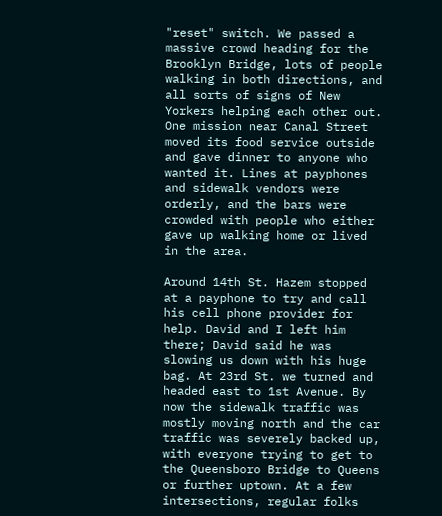"reset" switch. We passed a massive crowd heading for the Brooklyn Bridge, lots of people walking in both directions, and all sorts of signs of New Yorkers helping each other out. One mission near Canal Street moved its food service outside and gave dinner to anyone who wanted it. Lines at payphones and sidewalk vendors were orderly, and the bars were crowded with people who either gave up walking home or lived in the area.

Around 14th St. Hazem stopped at a payphone to try and call his cell phone provider for help. David and I left him there; David said he was slowing us down with his huge bag. At 23rd St. we turned and headed east to 1st Avenue. By now the sidewalk traffic was mostly moving north and the car traffic was severely backed up, with everyone trying to get to the Queensboro Bridge to Queens or further uptown. At a few intersections, regular folks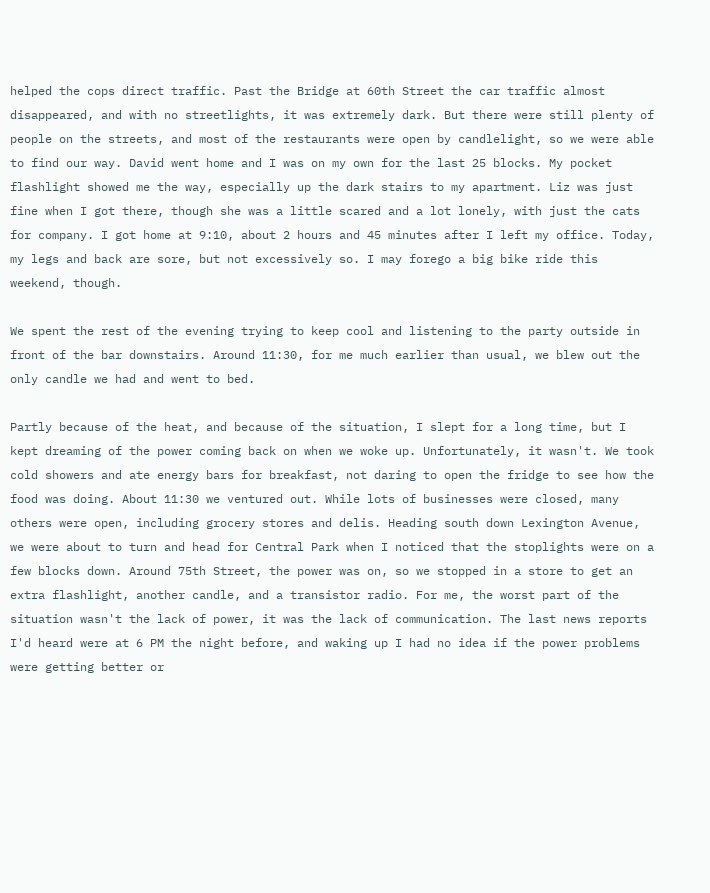helped the cops direct traffic. Past the Bridge at 60th Street the car traffic almost disappeared, and with no streetlights, it was extremely dark. But there were still plenty of people on the streets, and most of the restaurants were open by candlelight, so we were able to find our way. David went home and I was on my own for the last 25 blocks. My pocket flashlight showed me the way, especially up the dark stairs to my apartment. Liz was just fine when I got there, though she was a little scared and a lot lonely, with just the cats for company. I got home at 9:10, about 2 hours and 45 minutes after I left my office. Today, my legs and back are sore, but not excessively so. I may forego a big bike ride this weekend, though.

We spent the rest of the evening trying to keep cool and listening to the party outside in front of the bar downstairs. Around 11:30, for me much earlier than usual, we blew out the only candle we had and went to bed.

Partly because of the heat, and because of the situation, I slept for a long time, but I kept dreaming of the power coming back on when we woke up. Unfortunately, it wasn't. We took cold showers and ate energy bars for breakfast, not daring to open the fridge to see how the food was doing. About 11:30 we ventured out. While lots of businesses were closed, many others were open, including grocery stores and delis. Heading south down Lexington Avenue, we were about to turn and head for Central Park when I noticed that the stoplights were on a few blocks down. Around 75th Street, the power was on, so we stopped in a store to get an extra flashlight, another candle, and a transistor radio. For me, the worst part of the situation wasn't the lack of power, it was the lack of communication. The last news reports I'd heard were at 6 PM the night before, and waking up I had no idea if the power problems were getting better or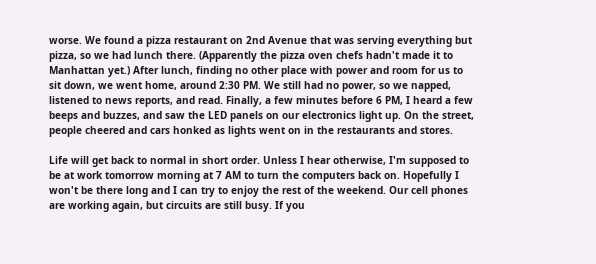worse. We found a pizza restaurant on 2nd Avenue that was serving everything but pizza, so we had lunch there. (Apparently the pizza oven chefs hadn't made it to Manhattan yet.) After lunch, finding no other place with power and room for us to sit down, we went home, around 2:30 PM. We still had no power, so we napped, listened to news reports, and read. Finally, a few minutes before 6 PM, I heard a few beeps and buzzes, and saw the LED panels on our electronics light up. On the street, people cheered and cars honked as lights went on in the restaurants and stores.

Life will get back to normal in short order. Unless I hear otherwise, I'm supposed to be at work tomorrow morning at 7 AM to turn the computers back on. Hopefully I won't be there long and I can try to enjoy the rest of the weekend. Our cell phones are working again, but circuits are still busy. If you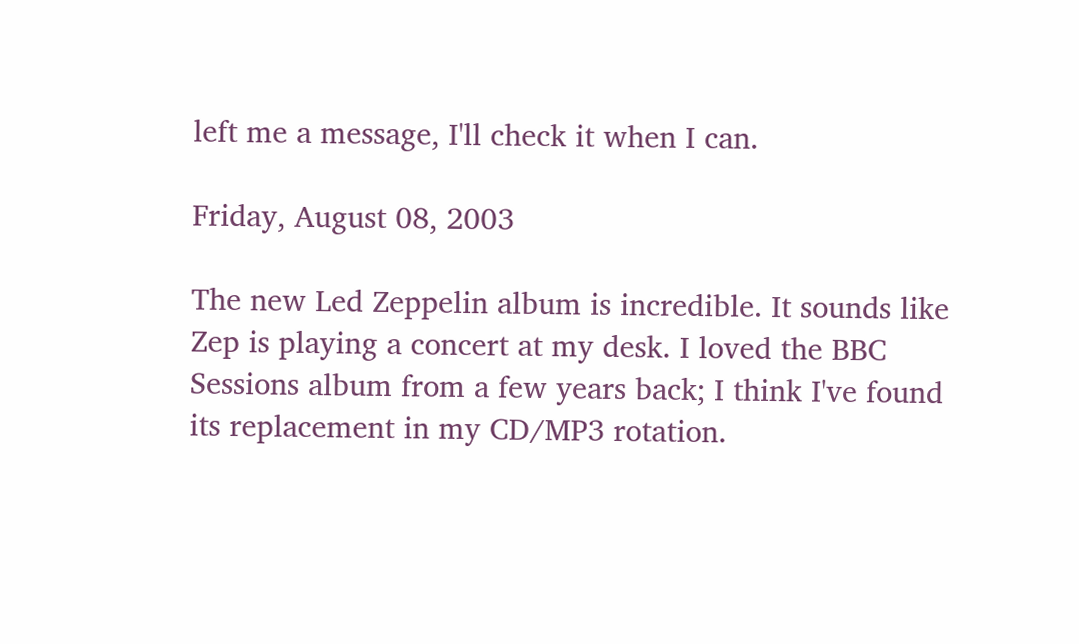left me a message, I'll check it when I can.

Friday, August 08, 2003

The new Led Zeppelin album is incredible. It sounds like Zep is playing a concert at my desk. I loved the BBC Sessions album from a few years back; I think I've found its replacement in my CD/MP3 rotation.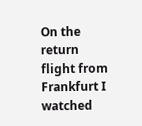On the return flight from Frankfurt I watched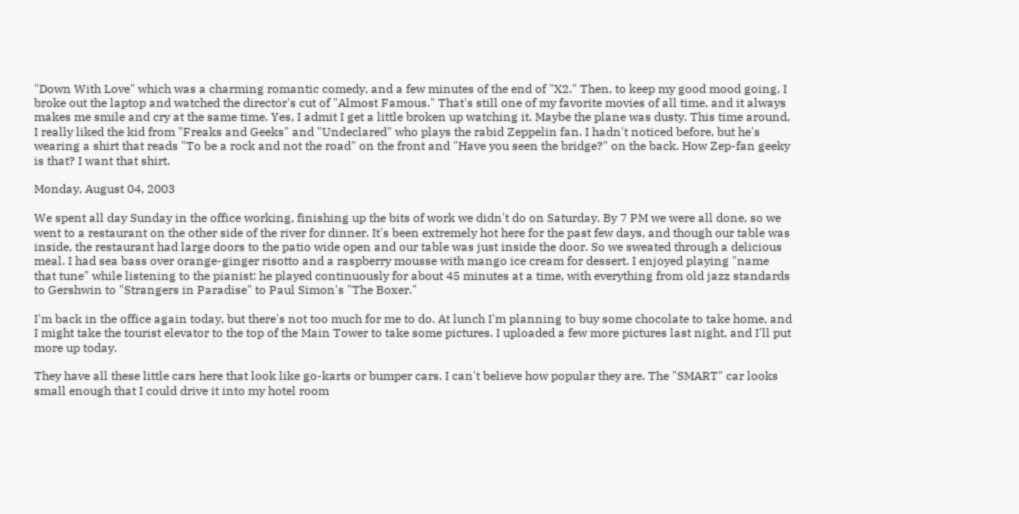"Down With Love" which was a charming romantic comedy, and a few minutes of the end of "X2." Then, to keep my good mood going, I broke out the laptop and watched the director's cut of "Almost Famous." That's still one of my favorite movies of all time, and it always makes me smile and cry at the same time. Yes, I admit I get a little broken up watching it. Maybe the plane was dusty. This time around, I really liked the kid from "Freaks and Geeks" and "Undeclared" who plays the rabid Zeppelin fan. I hadn't noticed before, but he's wearing a shirt that reads "To be a rock and not the road" on the front and "Have you seen the bridge?" on the back. How Zep-fan geeky is that? I want that shirt.

Monday, August 04, 2003

We spent all day Sunday in the office working, finishing up the bits of work we didn't do on Saturday. By 7 PM we were all done, so we went to a restaurant on the other side of the river for dinner. It's been extremely hot here for the past few days, and though our table was inside, the restaurant had large doors to the patio wide open and our table was just inside the door. So we sweated through a delicious meal. I had sea bass over orange-ginger risotto and a raspberry mousse with mango ice cream for dessert. I enjoyed playing "name that tune" while listening to the pianist: he played continuously for about 45 minutes at a time, with everything from old jazz standards to Gershwin to "Strangers in Paradise" to Paul Simon's "The Boxer."

I'm back in the office again today, but there's not too much for me to do. At lunch I'm planning to buy some chocolate to take home, and I might take the tourist elevator to the top of the Main Tower to take some pictures. I uploaded a few more pictures last night, and I'll put more up today.

They have all these little cars here that look like go-karts or bumper cars. I can't believe how popular they are. The "SMART" car looks small enough that I could drive it into my hotel room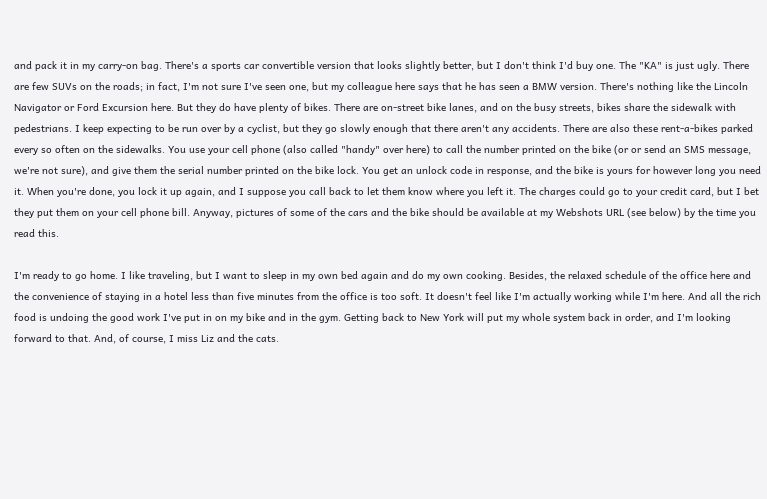and pack it in my carry-on bag. There's a sports car convertible version that looks slightly better, but I don't think I'd buy one. The "KA" is just ugly. There are few SUVs on the roads; in fact, I'm not sure I've seen one, but my colleague here says that he has seen a BMW version. There's nothing like the Lincoln Navigator or Ford Excursion here. But they do have plenty of bikes. There are on-street bike lanes, and on the busy streets, bikes share the sidewalk with pedestrians. I keep expecting to be run over by a cyclist, but they go slowly enough that there aren't any accidents. There are also these rent-a-bikes parked every so often on the sidewalks. You use your cell phone (also called "handy" over here) to call the number printed on the bike (or or send an SMS message, we're not sure), and give them the serial number printed on the bike lock. You get an unlock code in response, and the bike is yours for however long you need it. When you're done, you lock it up again, and I suppose you call back to let them know where you left it. The charges could go to your credit card, but I bet they put them on your cell phone bill. Anyway, pictures of some of the cars and the bike should be available at my Webshots URL (see below) by the time you read this.

I'm ready to go home. I like traveling, but I want to sleep in my own bed again and do my own cooking. Besides, the relaxed schedule of the office here and the convenience of staying in a hotel less than five minutes from the office is too soft. It doesn't feel like I'm actually working while I'm here. And all the rich food is undoing the good work I've put in on my bike and in the gym. Getting back to New York will put my whole system back in order, and I'm looking forward to that. And, of course, I miss Liz and the cats.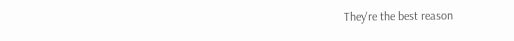They're the best reason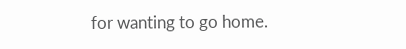for wanting to go home.